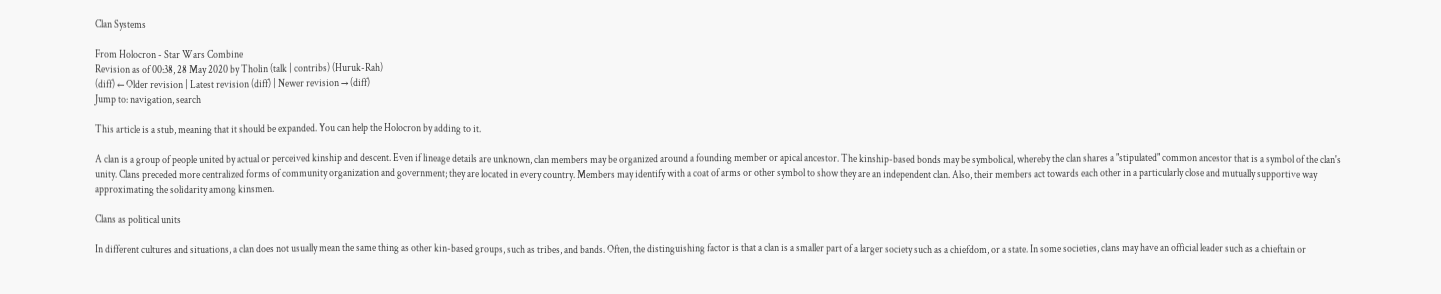Clan Systems

From Holocron - Star Wars Combine
Revision as of 00:38, 28 May 2020 by Tholin (talk | contribs) (Huruk-Rah)
(diff) ← Older revision | Latest revision (diff) | Newer revision → (diff)
Jump to: navigation, search

This article is a stub, meaning that it should be expanded. You can help the Holocron by adding to it.

A clan is a group of people united by actual or perceived kinship and descent. Even if lineage details are unknown, clan members may be organized around a founding member or apical ancestor. The kinship-based bonds may be symbolical, whereby the clan shares a "stipulated" common ancestor that is a symbol of the clan's unity. Clans preceded more centralized forms of community organization and government; they are located in every country. Members may identify with a coat of arms or other symbol to show they are an independent clan. Also, their members act towards each other in a particularly close and mutually supportive way approximating the solidarity among kinsmen.

Clans as political units

In different cultures and situations, a clan does not usually mean the same thing as other kin-based groups, such as tribes, and bands. Often, the distinguishing factor is that a clan is a smaller part of a larger society such as a chiefdom, or a state. In some societies, clans may have an official leader such as a chieftain or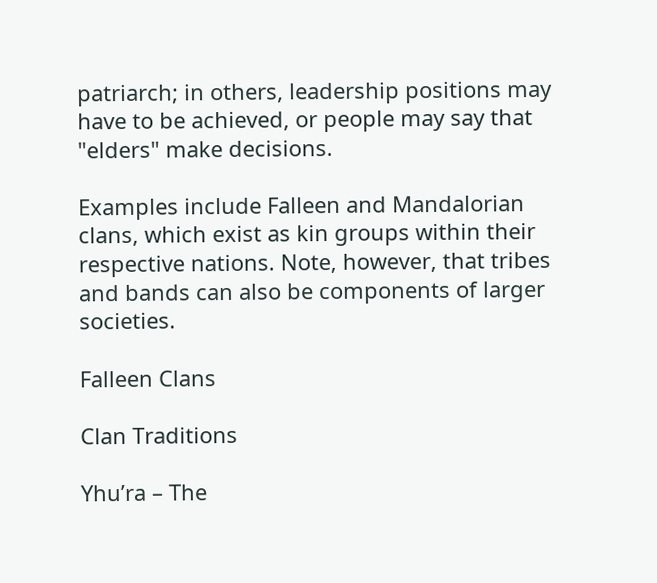patriarch; in others, leadership positions may have to be achieved, or people may say that "elders" make decisions.

Examples include Falleen and Mandalorian clans, which exist as kin groups within their respective nations. Note, however, that tribes and bands can also be components of larger societies.

Falleen Clans

Clan Traditions

Yhu’ra – The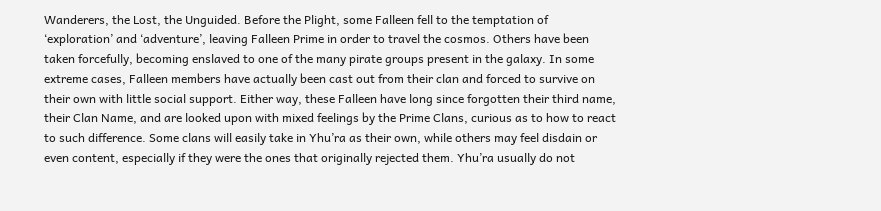Wanderers, the Lost, the Unguided. Before the Plight, some Falleen fell to the temptation of ‘exploration’ and ‘adventure’, leaving Falleen Prime in order to travel the cosmos. Others have been taken forcefully, becoming enslaved to one of the many pirate groups present in the galaxy. In some extreme cases, Falleen members have actually been cast out from their clan and forced to survive on their own with little social support. Either way, these Falleen have long since forgotten their third name, their Clan Name, and are looked upon with mixed feelings by the Prime Clans, curious as to how to react to such difference. Some clans will easily take in Yhu’ra as their own, while others may feel disdain or even content, especially if they were the ones that originally rejected them. Yhu’ra usually do not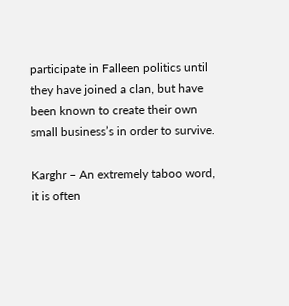participate in Falleen politics until they have joined a clan, but have been known to create their own small business’s in order to survive.

Karghr – An extremely taboo word, it is often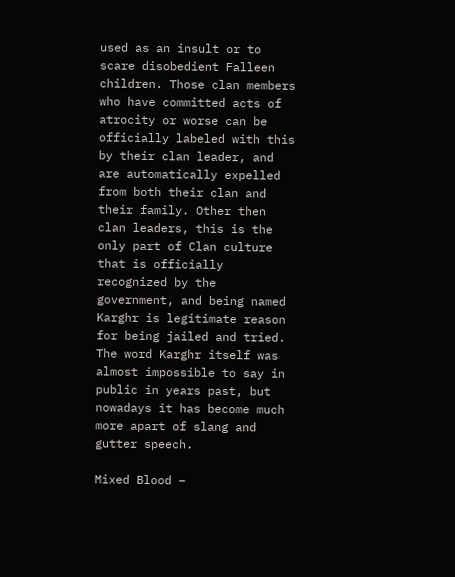used as an insult or to scare disobedient Falleen children. Those clan members who have committed acts of atrocity or worse can be officially labeled with this by their clan leader, and are automatically expelled from both their clan and their family. Other then clan leaders, this is the only part of Clan culture that is officially recognized by the government, and being named Karghr is legitimate reason for being jailed and tried. The word Karghr itself was almost impossible to say in public in years past, but nowadays it has become much more apart of slang and gutter speech.

Mixed Blood –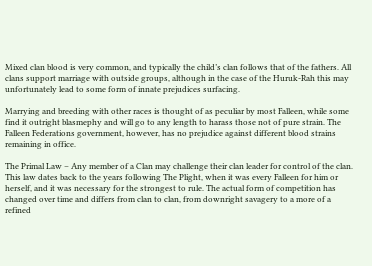Mixed clan blood is very common, and typically the child’s clan follows that of the fathers. All clans support marriage with outside groups, although in the case of the Huruk-Rah this may unfortunately lead to some form of innate prejudices surfacing.

Marrying and breeding with other races is thought of as peculiar by most Falleen, while some find it outright blasmephy and will go to any length to harass those not of pure strain. The Falleen Federations government, however, has no prejudice against different blood strains remaining in office.

The Primal Law – Any member of a Clan may challenge their clan leader for control of the clan. This law dates back to the years following The Plight, when it was every Falleen for him or herself, and it was necessary for the strongest to rule. The actual form of competition has changed over time and differs from clan to clan, from downright savagery to a more of a refined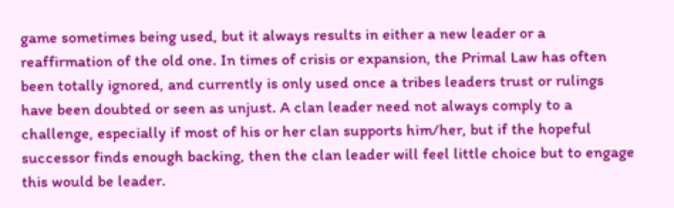game sometimes being used, but it always results in either a new leader or a reaffirmation of the old one. In times of crisis or expansion, the Primal Law has often been totally ignored, and currently is only used once a tribes leaders trust or rulings have been doubted or seen as unjust. A clan leader need not always comply to a challenge, especially if most of his or her clan supports him/her, but if the hopeful successor finds enough backing, then the clan leader will feel little choice but to engage this would be leader.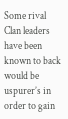Some rival Clan leaders have been known to back would be uspurer’s in order to gain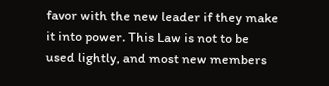favor with the new leader if they make it into power. This Law is not to be used lightly, and most new members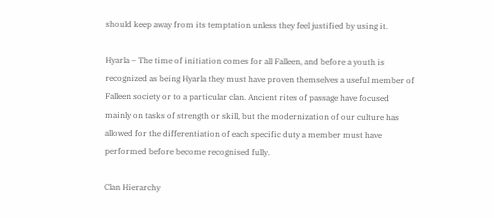should keep away from its temptation unless they feel justified by using it.

Hyarla – The time of initiation comes for all Falleen, and before a youth is recognized as being Hyarla they must have proven themselves a useful member of Falleen society or to a particular clan. Ancient rites of passage have focused mainly on tasks of strength or skill, but the modernization of our culture has allowed for the differentiation of each specific duty a member must have performed before become recognised fully.

Clan Hierarchy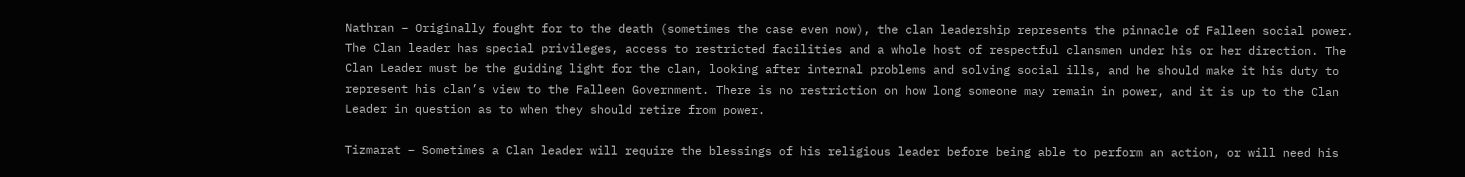Nathran – Originally fought for to the death (sometimes the case even now), the clan leadership represents the pinnacle of Falleen social power. The Clan leader has special privileges, access to restricted facilities and a whole host of respectful clansmen under his or her direction. The Clan Leader must be the guiding light for the clan, looking after internal problems and solving social ills, and he should make it his duty to represent his clan’s view to the Falleen Government. There is no restriction on how long someone may remain in power, and it is up to the Clan Leader in question as to when they should retire from power.

Tizmarat – Sometimes a Clan leader will require the blessings of his religious leader before being able to perform an action, or will need his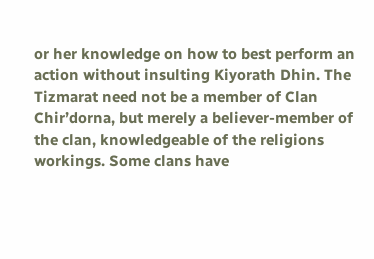or her knowledge on how to best perform an action without insulting Kiyorath Dhin. The Tizmarat need not be a member of Clan Chir’dorna, but merely a believer-member of the clan, knowledgeable of the religions workings. Some clans have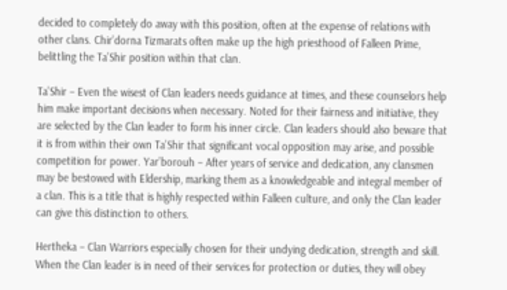decided to completely do away with this position, often at the expense of relations with other clans. Chir’dorna Tizmarats often make up the high priesthood of Falleen Prime, belittling the Ta’Shir position within that clan.

Ta’Shir – Even the wisest of Clan leaders needs guidance at times, and these counselors help him make important decisions when necessary. Noted for their fairness and initiative, they are selected by the Clan leader to form his inner circle. Clan leaders should also beware that it is from within their own Ta’Shir that significant vocal opposition may arise, and possible competition for power. Yar’borouh – After years of service and dedication, any clansmen may be bestowed with Eldership, marking them as a knowledgeable and integral member of a clan. This is a title that is highly respected within Falleen culture, and only the Clan leader can give this distinction to others.

Hertheka – Clan Warriors especially chosen for their undying dedication, strength and skill. When the Clan leader is in need of their services for protection or duties, they will obey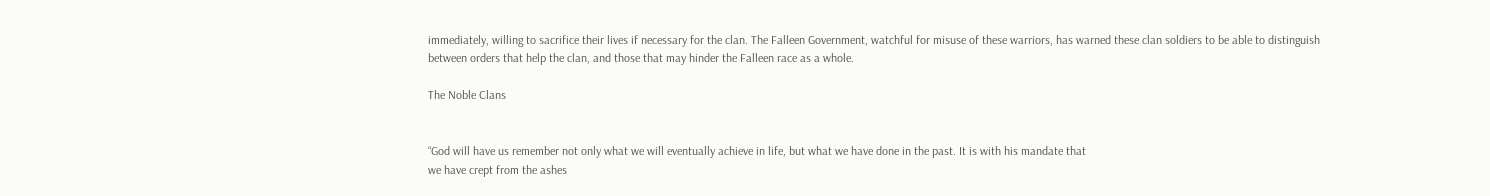immediately, willing to sacrifice their lives if necessary for the clan. The Falleen Government, watchful for misuse of these warriors, has warned these clan soldiers to be able to distinguish between orders that help the clan, and those that may hinder the Falleen race as a whole.

The Noble Clans


“God will have us remember not only what we will eventually achieve in life, but what we have done in the past. It is with his mandate that
we have crept from the ashes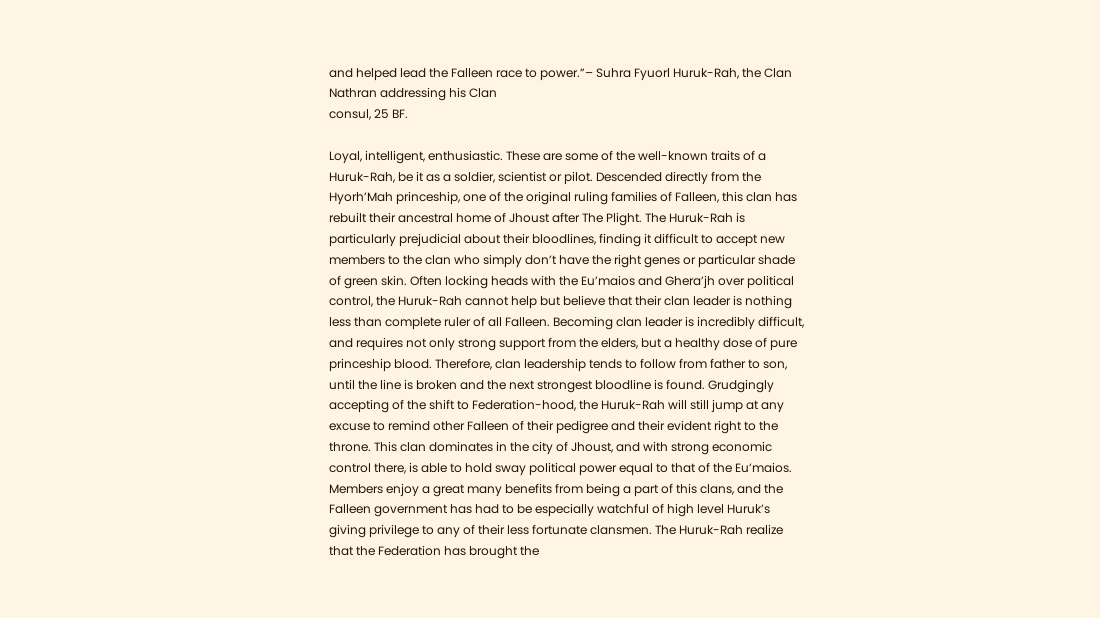and helped lead the Falleen race to power.”– Suhra Fyuorl Huruk-Rah, the Clan Nathran addressing his Clan
consul, 25 BF.

Loyal, intelligent, enthusiastic. These are some of the well-known traits of a Huruk-Rah, be it as a soldier, scientist or pilot. Descended directly from the Hyorh’Mah princeship, one of the original ruling families of Falleen, this clan has rebuilt their ancestral home of Jhoust after The Plight. The Huruk-Rah is particularly prejudicial about their bloodlines, finding it difficult to accept new members to the clan who simply don’t have the right genes or particular shade of green skin. Often locking heads with the Eu’maios and Ghera’jh over political control, the Huruk-Rah cannot help but believe that their clan leader is nothing less than complete ruler of all Falleen. Becoming clan leader is incredibly difficult, and requires not only strong support from the elders, but a healthy dose of pure princeship blood. Therefore, clan leadership tends to follow from father to son, until the line is broken and the next strongest bloodline is found. Grudgingly accepting of the shift to Federation-hood, the Huruk-Rah will still jump at any excuse to remind other Falleen of their pedigree and their evident right to the throne. This clan dominates in the city of Jhoust, and with strong economic control there, is able to hold sway political power equal to that of the Eu’maios. Members enjoy a great many benefits from being a part of this clans, and the Falleen government has had to be especially watchful of high level Huruk’s giving privilege to any of their less fortunate clansmen. The Huruk-Rah realize that the Federation has brought the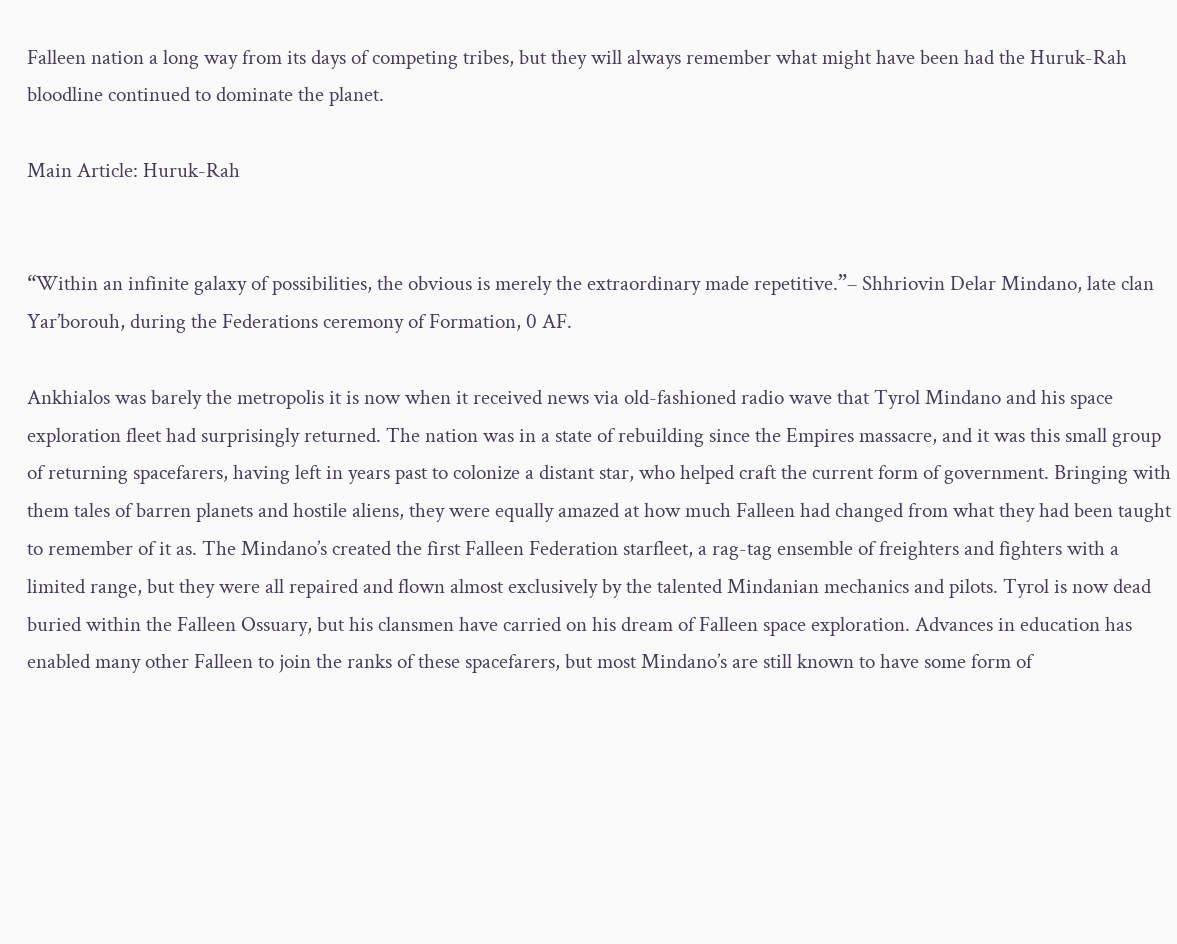Falleen nation a long way from its days of competing tribes, but they will always remember what might have been had the Huruk-Rah bloodline continued to dominate the planet.

Main Article: Huruk-Rah


“Within an infinite galaxy of possibilities, the obvious is merely the extraordinary made repetitive.”– Shhriovin Delar Mindano, late clan
Yar’borouh, during the Federations ceremony of Formation, 0 AF.

Ankhialos was barely the metropolis it is now when it received news via old-fashioned radio wave that Tyrol Mindano and his space exploration fleet had surprisingly returned. The nation was in a state of rebuilding since the Empires massacre, and it was this small group of returning spacefarers, having left in years past to colonize a distant star, who helped craft the current form of government. Bringing with them tales of barren planets and hostile aliens, they were equally amazed at how much Falleen had changed from what they had been taught to remember of it as. The Mindano’s created the first Falleen Federation starfleet, a rag-tag ensemble of freighters and fighters with a limited range, but they were all repaired and flown almost exclusively by the talented Mindanian mechanics and pilots. Tyrol is now dead buried within the Falleen Ossuary, but his clansmen have carried on his dream of Falleen space exploration. Advances in education has enabled many other Falleen to join the ranks of these spacefarers, but most Mindano’s are still known to have some form of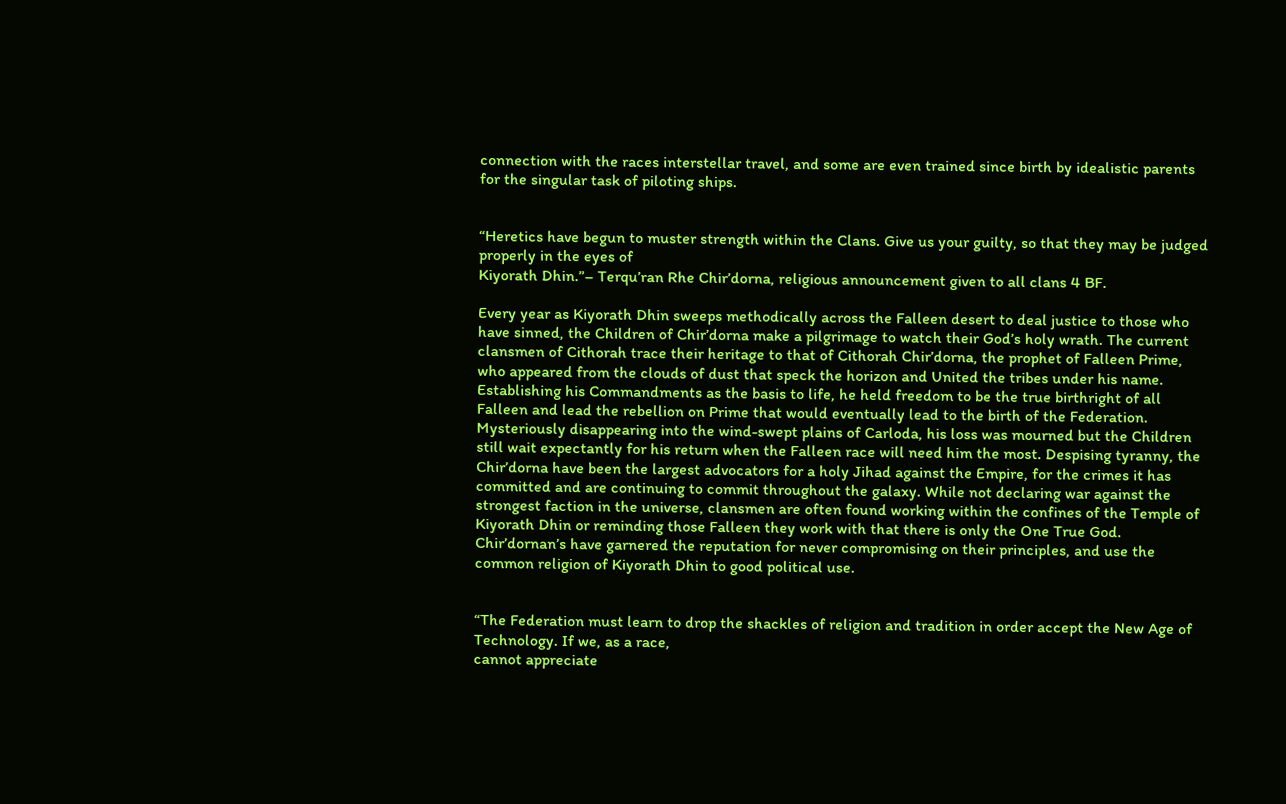connection with the races interstellar travel, and some are even trained since birth by idealistic parents for the singular task of piloting ships.


“Heretics have begun to muster strength within the Clans. Give us your guilty, so that they may be judged properly in the eyes of
Kiyorath Dhin.”– Terqu’ran Rhe Chir’dorna, religious announcement given to all clans 4 BF.

Every year as Kiyorath Dhin sweeps methodically across the Falleen desert to deal justice to those who have sinned, the Children of Chir’dorna make a pilgrimage to watch their God’s holy wrath. The current clansmen of Cithorah trace their heritage to that of Cithorah Chir’dorna, the prophet of Falleen Prime, who appeared from the clouds of dust that speck the horizon and United the tribes under his name. Establishing his Commandments as the basis to life, he held freedom to be the true birthright of all Falleen and lead the rebellion on Prime that would eventually lead to the birth of the Federation. Mysteriously disappearing into the wind-swept plains of Carloda, his loss was mourned but the Children still wait expectantly for his return when the Falleen race will need him the most. Despising tyranny, the Chir’dorna have been the largest advocators for a holy Jihad against the Empire, for the crimes it has committed and are continuing to commit throughout the galaxy. While not declaring war against the strongest faction in the universe, clansmen are often found working within the confines of the Temple of Kiyorath Dhin or reminding those Falleen they work with that there is only the One True God. Chir’dornan’s have garnered the reputation for never compromising on their principles, and use the common religion of Kiyorath Dhin to good political use.


“The Federation must learn to drop the shackles of religion and tradition in order accept the New Age of Technology. If we, as a race,
cannot appreciate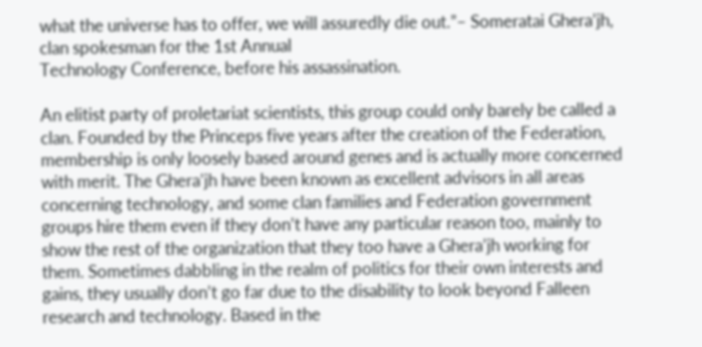what the universe has to offer, we will assuredly die out.”– Someratai Ghera’jh, clan spokesman for the 1st Annual
Technology Conference, before his assassination.

An elitist party of proletariat scientists, this group could only barely be called a clan. Founded by the Princeps five years after the creation of the Federation, membership is only loosely based around genes and is actually more concerned with merit. The Ghera’jh have been known as excellent advisors in all areas concerning technology, and some clan families and Federation government groups hire them even if they don’t have any particular reason too, mainly to show the rest of the organization that they too have a Ghera’jh working for them. Sometimes dabbling in the realm of politics for their own interests and gains, they usually don’t go far due to the disability to look beyond Falleen research and technology. Based in the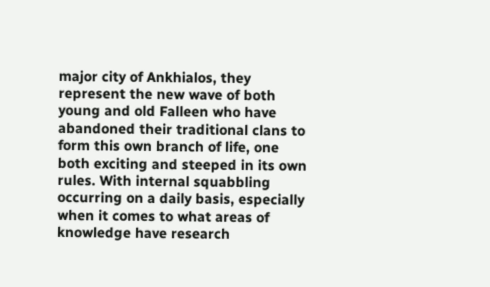major city of Ankhialos, they represent the new wave of both young and old Falleen who have abandoned their traditional clans to form this own branch of life, one both exciting and steeped in its own rules. With internal squabbling occurring on a daily basis, especially when it comes to what areas of knowledge have research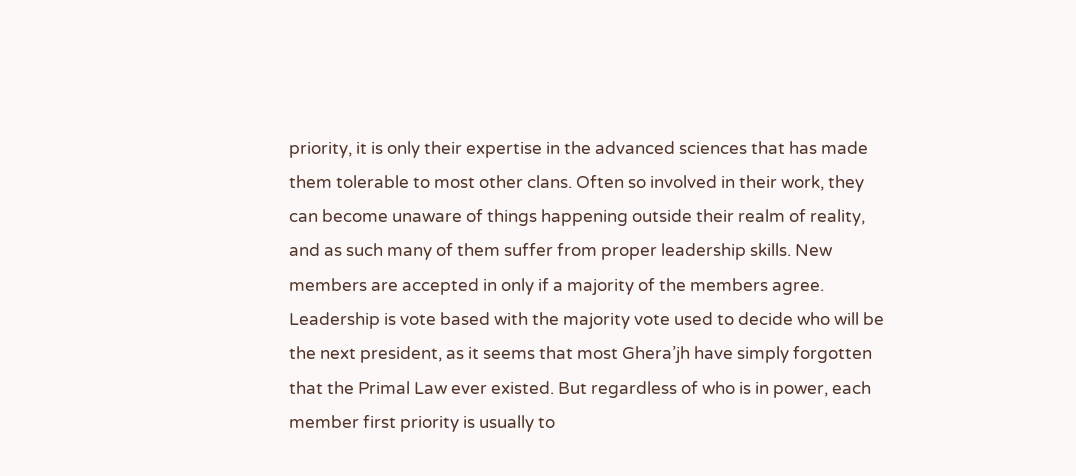priority, it is only their expertise in the advanced sciences that has made them tolerable to most other clans. Often so involved in their work, they can become unaware of things happening outside their realm of reality, and as such many of them suffer from proper leadership skills. New members are accepted in only if a majority of the members agree. Leadership is vote based with the majority vote used to decide who will be the next president, as it seems that most Ghera’jh have simply forgotten that the Primal Law ever existed. But regardless of who is in power, each member first priority is usually to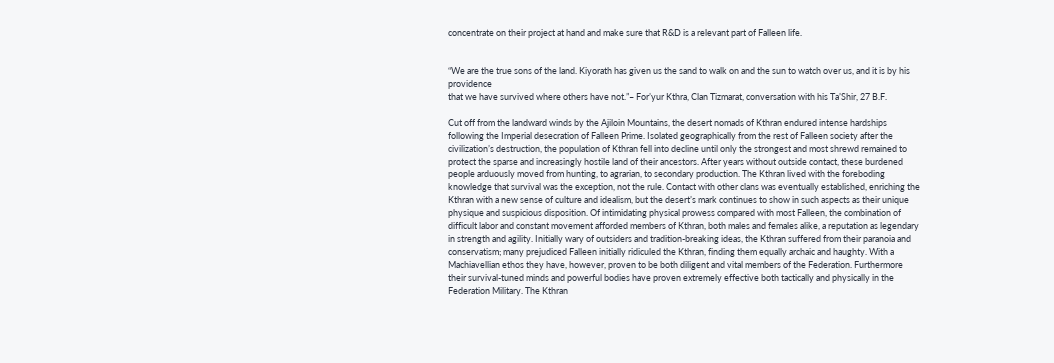concentrate on their project at hand and make sure that R&D is a relevant part of Falleen life.


“We are the true sons of the land. Kiyorath has given us the sand to walk on and the sun to watch over us, and it is by his providence
that we have survived where others have not.”– For’yur Kthra, Clan Tizmarat, conversation with his Ta’Shir, 27 B.F.

Cut off from the landward winds by the Ajiloin Mountains, the desert nomads of Kthran endured intense hardships following the Imperial desecration of Falleen Prime. Isolated geographically from the rest of Falleen society after the civilization’s destruction, the population of Kthran fell into decline until only the strongest and most shrewd remained to protect the sparse and increasingly hostile land of their ancestors. After years without outside contact, these burdened people arduously moved from hunting, to agrarian, to secondary production. The Kthran lived with the foreboding knowledge that survival was the exception, not the rule. Contact with other clans was eventually established, enriching the Kthran with a new sense of culture and idealism, but the desert’s mark continues to show in such aspects as their unique physique and suspicious disposition. Of intimidating physical prowess compared with most Falleen, the combination of difficult labor and constant movement afforded members of Kthran, both males and females alike, a reputation as legendary in strength and agility. Initially wary of outsiders and tradition-breaking ideas, the Kthran suffered from their paranoia and conservatism; many prejudiced Falleen initially ridiculed the Kthran, finding them equally archaic and haughty. With a Machiavellian ethos they have, however, proven to be both diligent and vital members of the Federation. Furthermore their survival-tuned minds and powerful bodies have proven extremely effective both tactically and physically in the Federation Military. The Kthran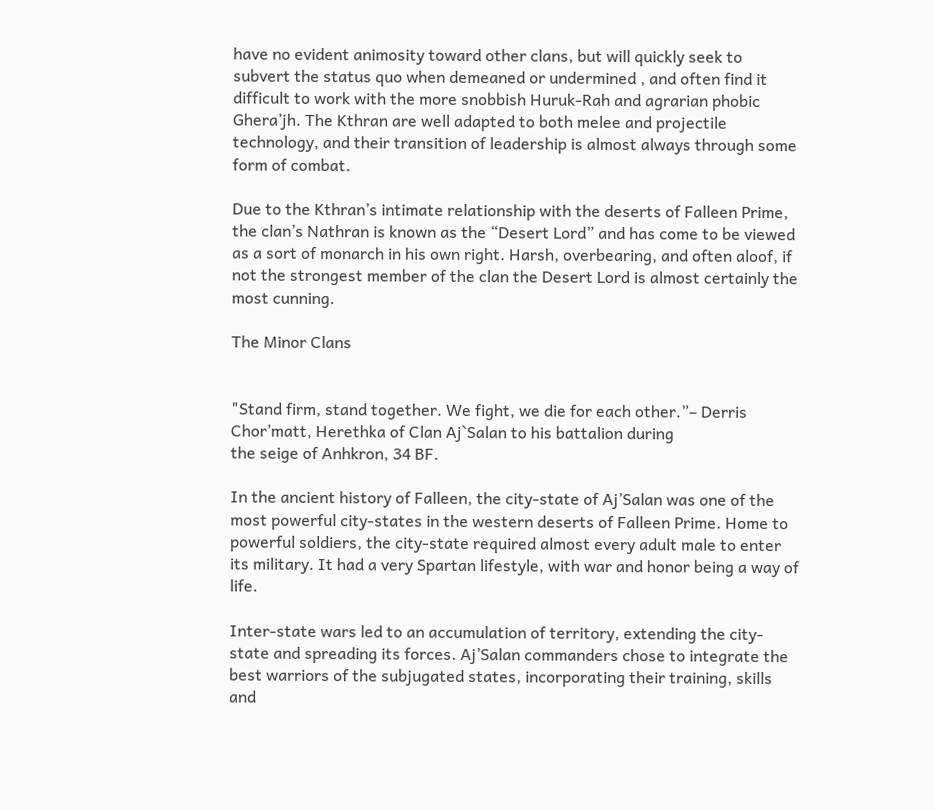have no evident animosity toward other clans, but will quickly seek to subvert the status quo when demeaned or undermined , and often find it difficult to work with the more snobbish Huruk-Rah and agrarian phobic Ghera’jh. The Kthran are well adapted to both melee and projectile technology, and their transition of leadership is almost always through some form of combat.

Due to the Kthran’s intimate relationship with the deserts of Falleen Prime, the clan’s Nathran is known as the “Desert Lord” and has come to be viewed as a sort of monarch in his own right. Harsh, overbearing, and often aloof, if not the strongest member of the clan the Desert Lord is almost certainly the most cunning.

The Minor Clans


"Stand firm, stand together. We fight, we die for each other.”– Derris Chor’matt, Herethka of Clan Aj`Salan to his battalion during
the seige of Anhkron, 34 BF.

In the ancient history of Falleen, the city-state of Aj’Salan was one of the most powerful city-states in the western deserts of Falleen Prime. Home to powerful soldiers, the city-state required almost every adult male to enter its military. It had a very Spartan lifestyle, with war and honor being a way of life.

Inter-state wars led to an accumulation of territory, extending the city-state and spreading its forces. Aj’Salan commanders chose to integrate the best warriors of the subjugated states, incorporating their training, skills and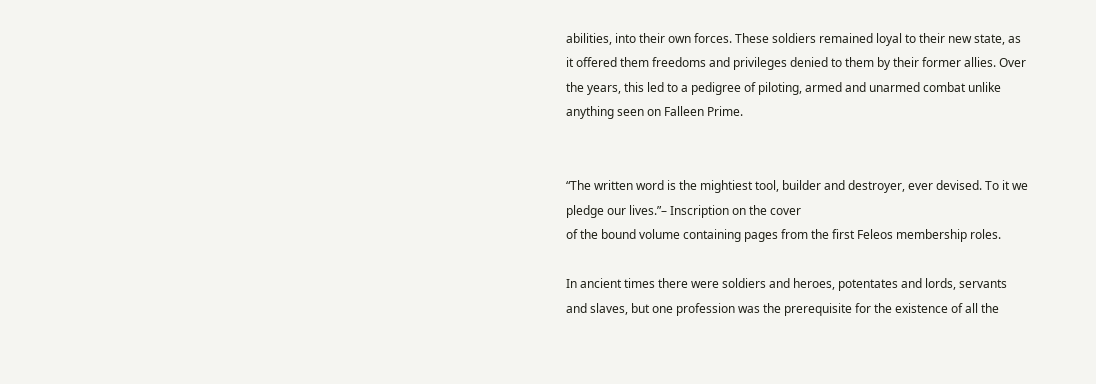abilities, into their own forces. These soldiers remained loyal to their new state, as it offered them freedoms and privileges denied to them by their former allies. Over the years, this led to a pedigree of piloting, armed and unarmed combat unlike anything seen on Falleen Prime.


“The written word is the mightiest tool, builder and destroyer, ever devised. To it we pledge our lives.”– Inscription on the cover
of the bound volume containing pages from the first Feleos membership roles.

In ancient times there were soldiers and heroes, potentates and lords, servants and slaves, but one profession was the prerequisite for the existence of all the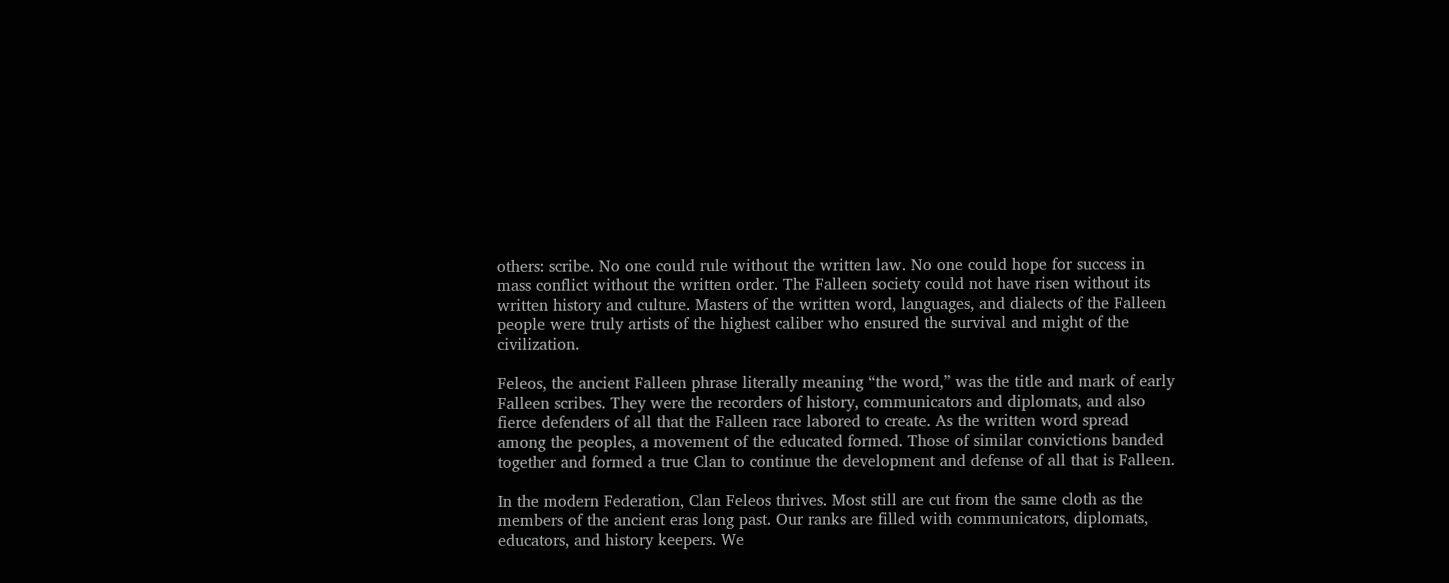others: scribe. No one could rule without the written law. No one could hope for success in mass conflict without the written order. The Falleen society could not have risen without its written history and culture. Masters of the written word, languages, and dialects of the Falleen people were truly artists of the highest caliber who ensured the survival and might of the civilization.

Feleos, the ancient Falleen phrase literally meaning “the word,” was the title and mark of early Falleen scribes. They were the recorders of history, communicators and diplomats, and also fierce defenders of all that the Falleen race labored to create. As the written word spread among the peoples, a movement of the educated formed. Those of similar convictions banded together and formed a true Clan to continue the development and defense of all that is Falleen.

In the modern Federation, Clan Feleos thrives. Most still are cut from the same cloth as the members of the ancient eras long past. Our ranks are filled with communicators, diplomats, educators, and history keepers. We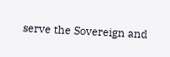serve the Sovereign and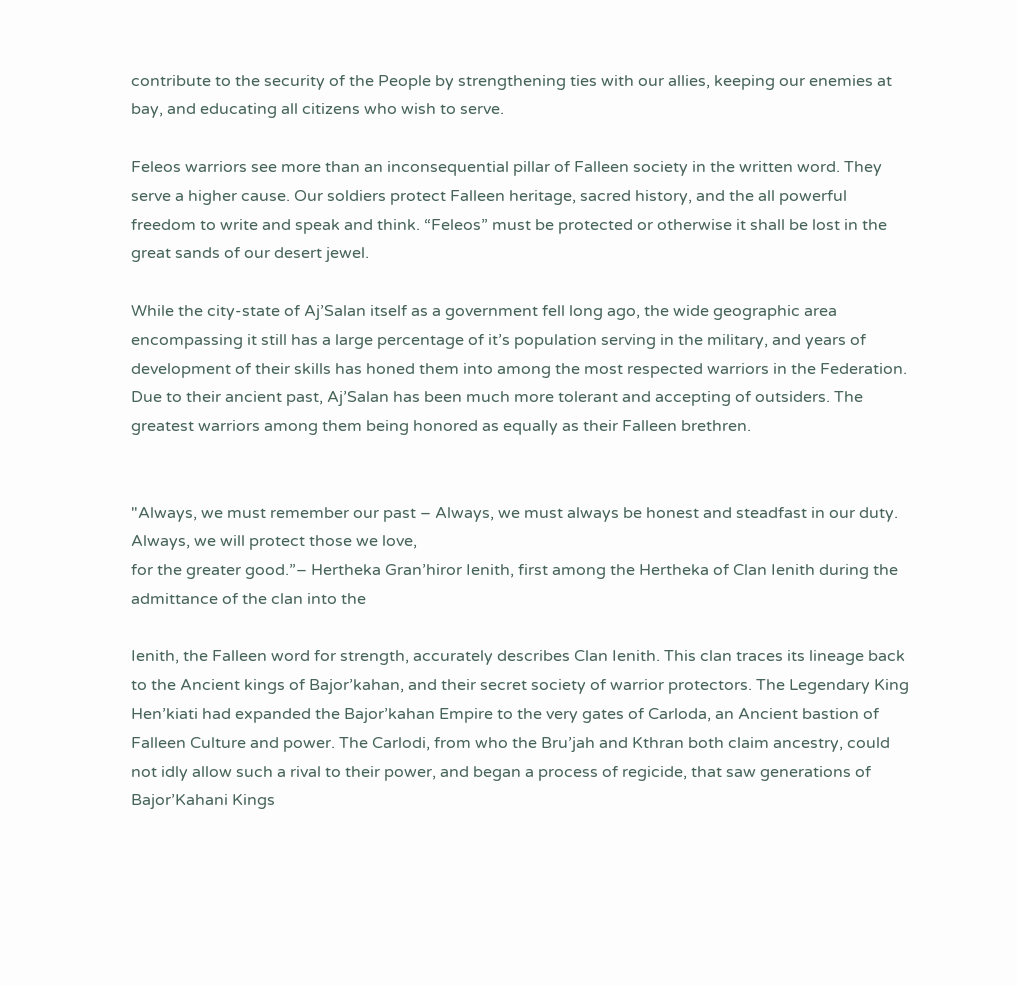contribute to the security of the People by strengthening ties with our allies, keeping our enemies at bay, and educating all citizens who wish to serve.

Feleos warriors see more than an inconsequential pillar of Falleen society in the written word. They serve a higher cause. Our soldiers protect Falleen heritage, sacred history, and the all powerful freedom to write and speak and think. “Feleos” must be protected or otherwise it shall be lost in the great sands of our desert jewel.

While the city-state of Aj’Salan itself as a government fell long ago, the wide geographic area encompassing it still has a large percentage of it’s population serving in the military, and years of development of their skills has honed them into among the most respected warriors in the Federation. Due to their ancient past, Aj’Salan has been much more tolerant and accepting of outsiders. The greatest warriors among them being honored as equally as their Falleen brethren.


"Always, we must remember our past – Always, we must always be honest and steadfast in our duty. Always, we will protect those we love,
for the greater good.”– Hertheka Gran’hiror Ienith, first among the Hertheka of Clan Ienith during the admittance of the clan into the

Ienith, the Falleen word for strength, accurately describes Clan Ienith. This clan traces its lineage back to the Ancient kings of Bajor’kahan, and their secret society of warrior protectors. The Legendary King Hen’kiati had expanded the Bajor’kahan Empire to the very gates of Carloda, an Ancient bastion of Falleen Culture and power. The Carlodi, from who the Bru’jah and Kthran both claim ancestry, could not idly allow such a rival to their power, and began a process of regicide, that saw generations of Bajor’Kahani Kings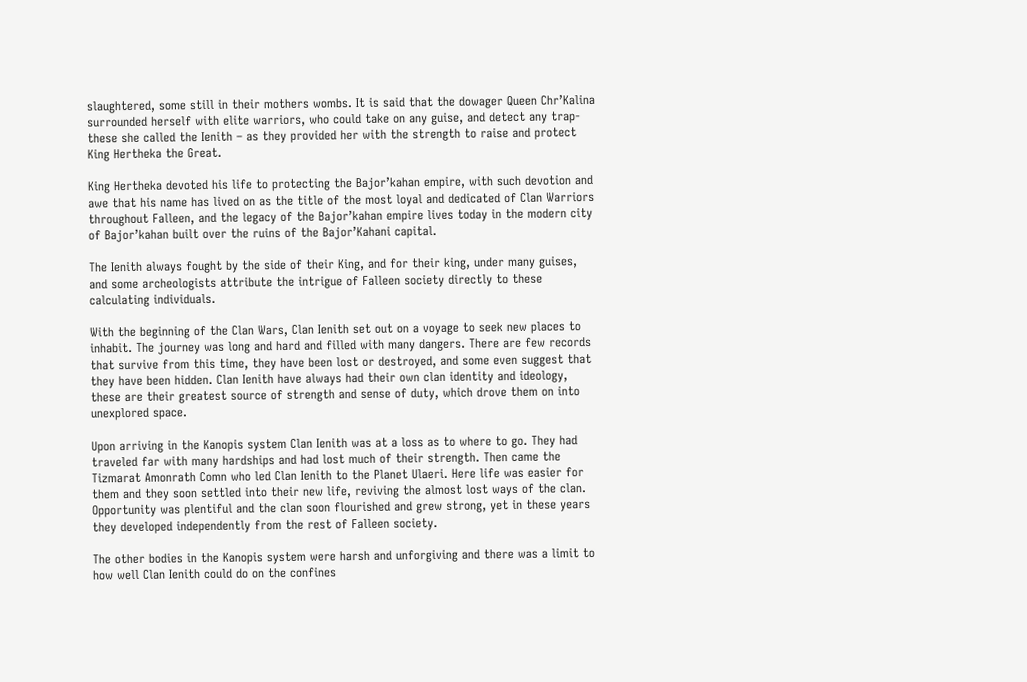slaughtered, some still in their mothers wombs. It is said that the dowager Queen Chr’Kalina surrounded herself with elite warriors, who could take on any guise, and detect any trap- these she called the Ienith – as they provided her with the strength to raise and protect King Hertheka the Great.

King Hertheka devoted his life to protecting the Bajor’kahan empire, with such devotion and awe that his name has lived on as the title of the most loyal and dedicated of Clan Warriors throughout Falleen, and the legacy of the Bajor’kahan empire lives today in the modern city of Bajor’kahan built over the ruins of the Bajor’Kahani capital.

The Ienith always fought by the side of their King, and for their king, under many guises, and some archeologists attribute the intrigue of Falleen society directly to these calculating individuals.

With the beginning of the Clan Wars, Clan Ienith set out on a voyage to seek new places to inhabit. The journey was long and hard and filled with many dangers. There are few records that survive from this time, they have been lost or destroyed, and some even suggest that they have been hidden. Clan Ienith have always had their own clan identity and ideology, these are their greatest source of strength and sense of duty, which drove them on into unexplored space.

Upon arriving in the Kanopis system Clan Ienith was at a loss as to where to go. They had traveled far with many hardships and had lost much of their strength. Then came the Tizmarat Amonrath Comn who led Clan Ienith to the Planet Ulaeri. Here life was easier for them and they soon settled into their new life, reviving the almost lost ways of the clan. Opportunity was plentiful and the clan soon flourished and grew strong, yet in these years they developed independently from the rest of Falleen society.

The other bodies in the Kanopis system were harsh and unforgiving and there was a limit to how well Clan Ienith could do on the confines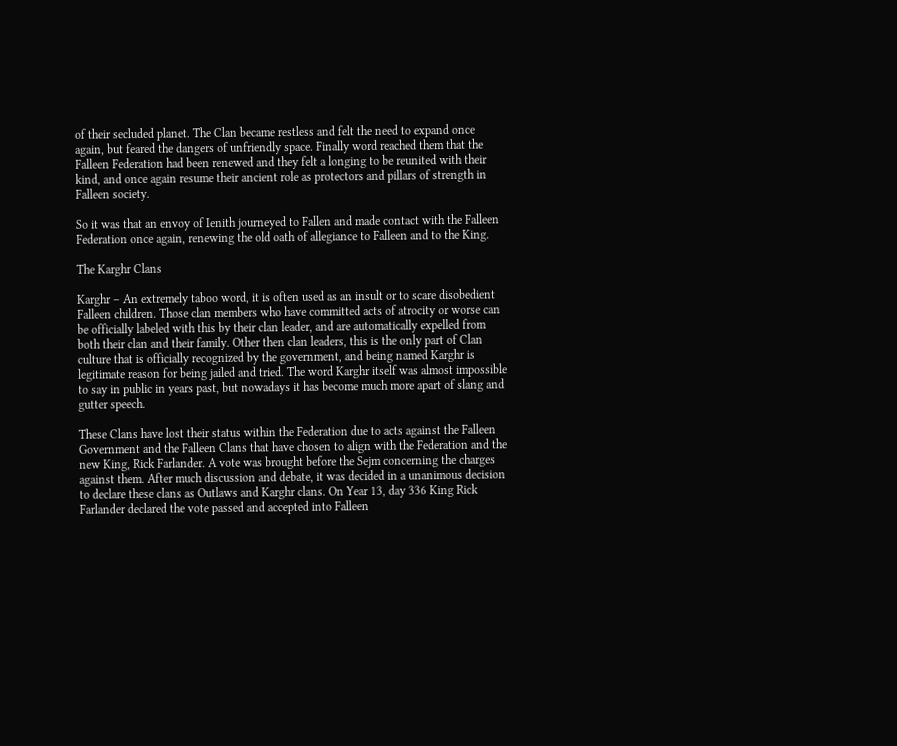of their secluded planet. The Clan became restless and felt the need to expand once again, but feared the dangers of unfriendly space. Finally word reached them that the Falleen Federation had been renewed and they felt a longing to be reunited with their kind, and once again resume their ancient role as protectors and pillars of strength in Falleen society.

So it was that an envoy of Ienith journeyed to Fallen and made contact with the Falleen Federation once again, renewing the old oath of allegiance to Falleen and to the King.

The Karghr Clans

Karghr – An extremely taboo word, it is often used as an insult or to scare disobedient Falleen children. Those clan members who have committed acts of atrocity or worse can be officially labeled with this by their clan leader, and are automatically expelled from both their clan and their family. Other then clan leaders, this is the only part of Clan culture that is officially recognized by the government, and being named Karghr is legitimate reason for being jailed and tried. The word Karghr itself was almost impossible to say in public in years past, but nowadays it has become much more apart of slang and gutter speech.

These Clans have lost their status within the Federation due to acts against the Falleen Government and the Falleen Clans that have chosen to align with the Federation and the new King, Rick Farlander. A vote was brought before the Sejm concerning the charges against them. After much discussion and debate, it was decided in a unanimous decision to declare these clans as Outlaws and Karghr clans. On Year 13, day 336 King Rick Farlander declared the vote passed and accepted into Falleen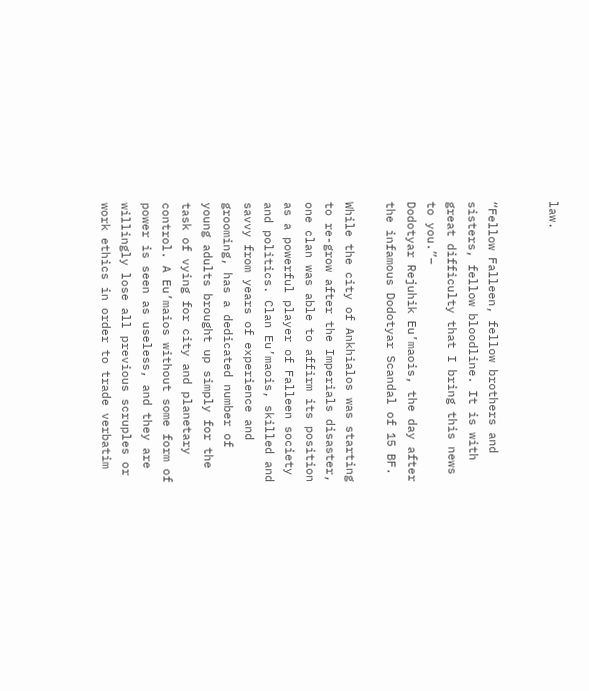law.


“Fellow Falleen, fellow brothers and sisters, fellow bloodline. It is with great difficulty that I bring this news to you.”–
Dodotyar Rejuhik Eu’maois, the day after the infamous Dodotyar Scandal of 15 BF.

While the city of Ankhialos was starting to re-grow after the Imperials disaster, one clan was able to affirm its position as a powerful player of Falleen society and politics. Clan Eu’maois, skilled and savvy from years of experience and grooming, has a dedicated number of young adults brought up simply for the task of vying for city and planetary control. A Eu’maios without some form of power is seen as useless, and they are willingly lose all previous scruples or work ethics in order to trade verbatim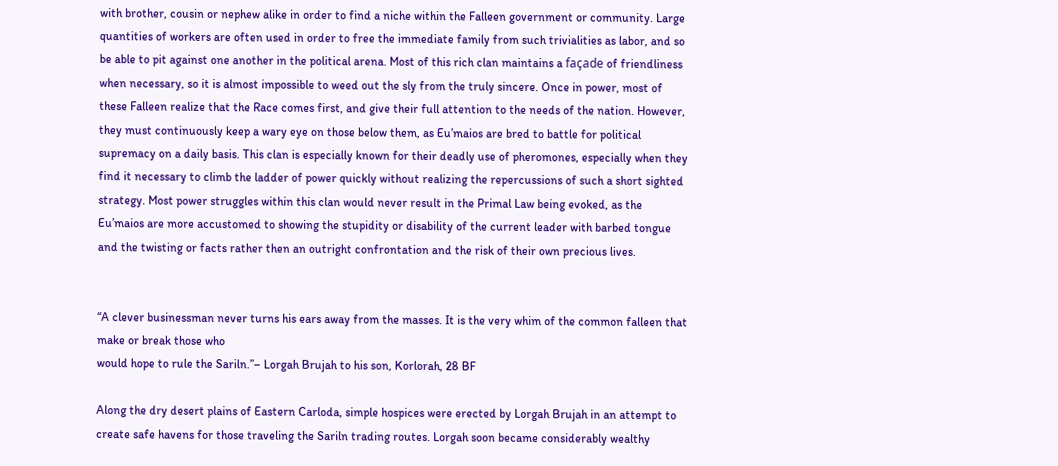with brother, cousin or nephew alike in order to find a niche within the Falleen government or community. Large quantities of workers are often used in order to free the immediate family from such trivialities as labor, and so be able to pit against one another in the political arena. Most of this rich clan maintains a façade of friendliness when necessary, so it is almost impossible to weed out the sly from the truly sincere. Once in power, most of these Falleen realize that the Race comes first, and give their full attention to the needs of the nation. However, they must continuously keep a wary eye on those below them, as Eu’maios are bred to battle for political supremacy on a daily basis. This clan is especially known for their deadly use of pheromones, especially when they find it necessary to climb the ladder of power quickly without realizing the repercussions of such a short sighted strategy. Most power struggles within this clan would never result in the Primal Law being evoked, as the Eu’maios are more accustomed to showing the stupidity or disability of the current leader with barbed tongue and the twisting or facts rather then an outright confrontation and the risk of their own precious lives.


“A clever businessman never turns his ears away from the masses. It is the very whim of the common falleen that make or break those who
would hope to rule the Sariln.”– Lorgah Brujah to his son, Korlorah, 28 BF

Along the dry desert plains of Eastern Carloda, simple hospices were erected by Lorgah Brujah in an attempt to create safe havens for those traveling the Sariln trading routes. Lorgah soon became considerably wealthy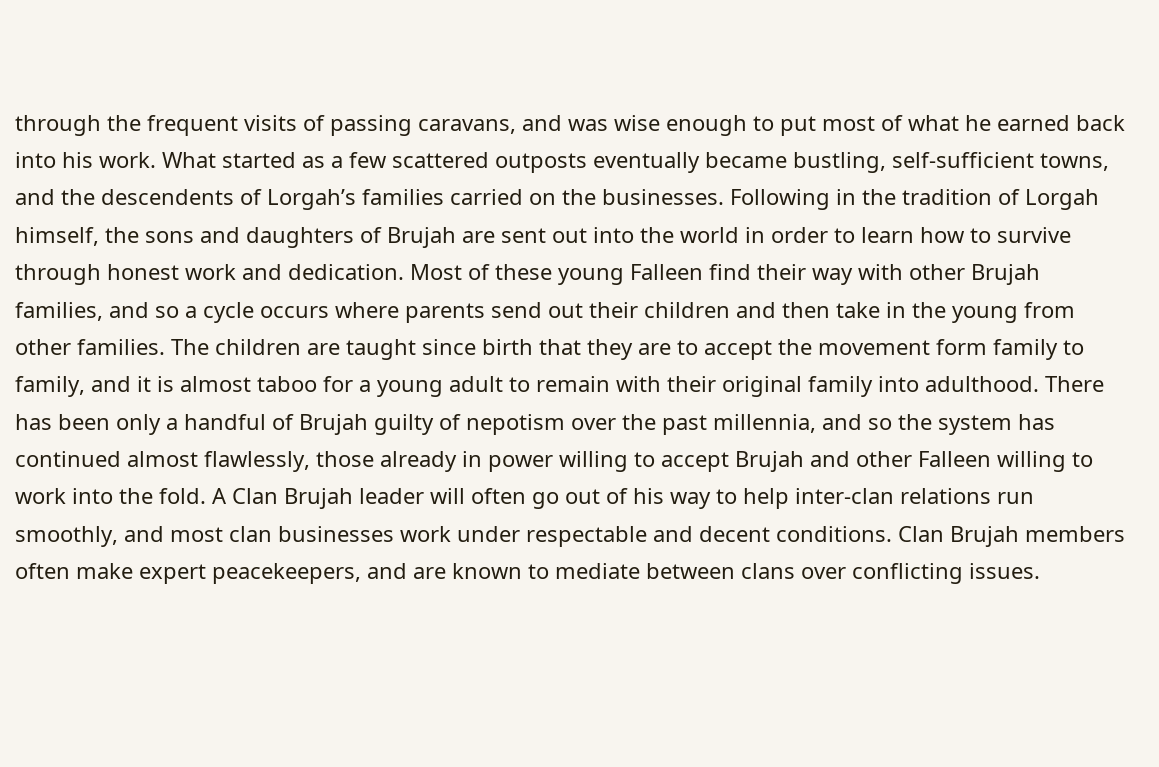through the frequent visits of passing caravans, and was wise enough to put most of what he earned back into his work. What started as a few scattered outposts eventually became bustling, self-sufficient towns, and the descendents of Lorgah’s families carried on the businesses. Following in the tradition of Lorgah himself, the sons and daughters of Brujah are sent out into the world in order to learn how to survive through honest work and dedication. Most of these young Falleen find their way with other Brujah families, and so a cycle occurs where parents send out their children and then take in the young from other families. The children are taught since birth that they are to accept the movement form family to family, and it is almost taboo for a young adult to remain with their original family into adulthood. There has been only a handful of Brujah guilty of nepotism over the past millennia, and so the system has continued almost flawlessly, those already in power willing to accept Brujah and other Falleen willing to work into the fold. A Clan Brujah leader will often go out of his way to help inter-clan relations run smoothly, and most clan businesses work under respectable and decent conditions. Clan Brujah members often make expert peacekeepers, and are known to mediate between clans over conflicting issues.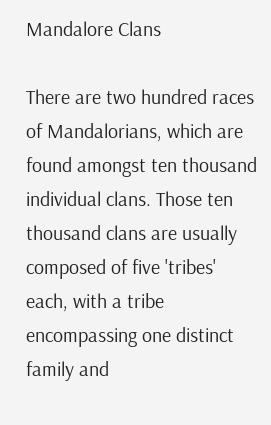Mandalore Clans

There are two hundred races of Mandalorians, which are found amongst ten thousand individual clans. Those ten thousand clans are usually composed of five 'tribes' each, with a tribe encompassing one distinct family and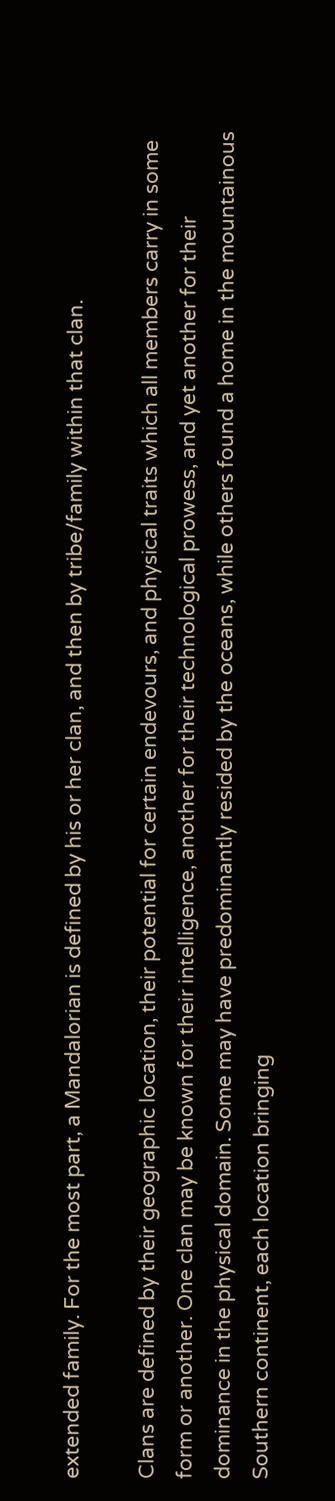extended family. For the most part, a Mandalorian is defined by his or her clan, and then by tribe/family within that clan.

Clans are defined by their geographic location, their potential for certain endevours, and physical traits which all members carry in some form or another. One clan may be known for their intelligence, another for their technological prowess, and yet another for their dominance in the physical domain. Some may have predominantly resided by the oceans, while others found a home in the mountainous Southern continent, each location bringing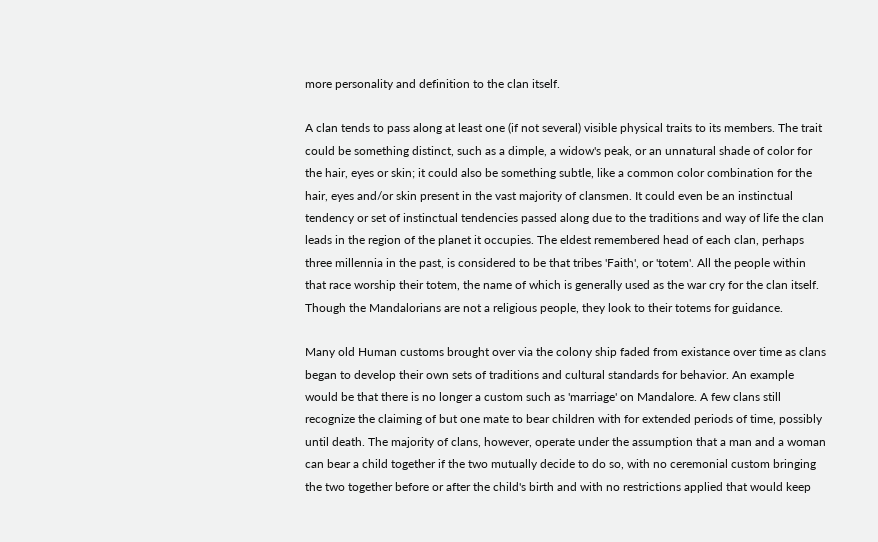more personality and definition to the clan itself.

A clan tends to pass along at least one (if not several) visible physical traits to its members. The trait could be something distinct, such as a dimple, a widow's peak, or an unnatural shade of color for the hair, eyes or skin; it could also be something subtle, like a common color combination for the hair, eyes and/or skin present in the vast majority of clansmen. It could even be an instinctual tendency or set of instinctual tendencies passed along due to the traditions and way of life the clan leads in the region of the planet it occupies. The eldest remembered head of each clan, perhaps three millennia in the past, is considered to be that tribes 'Faith', or 'totem'. All the people within that race worship their totem, the name of which is generally used as the war cry for the clan itself. Though the Mandalorians are not a religious people, they look to their totems for guidance.

Many old Human customs brought over via the colony ship faded from existance over time as clans began to develop their own sets of traditions and cultural standards for behavior. An example would be that there is no longer a custom such as 'marriage' on Mandalore. A few clans still recognize the claiming of but one mate to bear children with for extended periods of time, possibly until death. The majority of clans, however, operate under the assumption that a man and a woman can bear a child together if the two mutually decide to do so, with no ceremonial custom bringing the two together before or after the child's birth and with no restrictions applied that would keep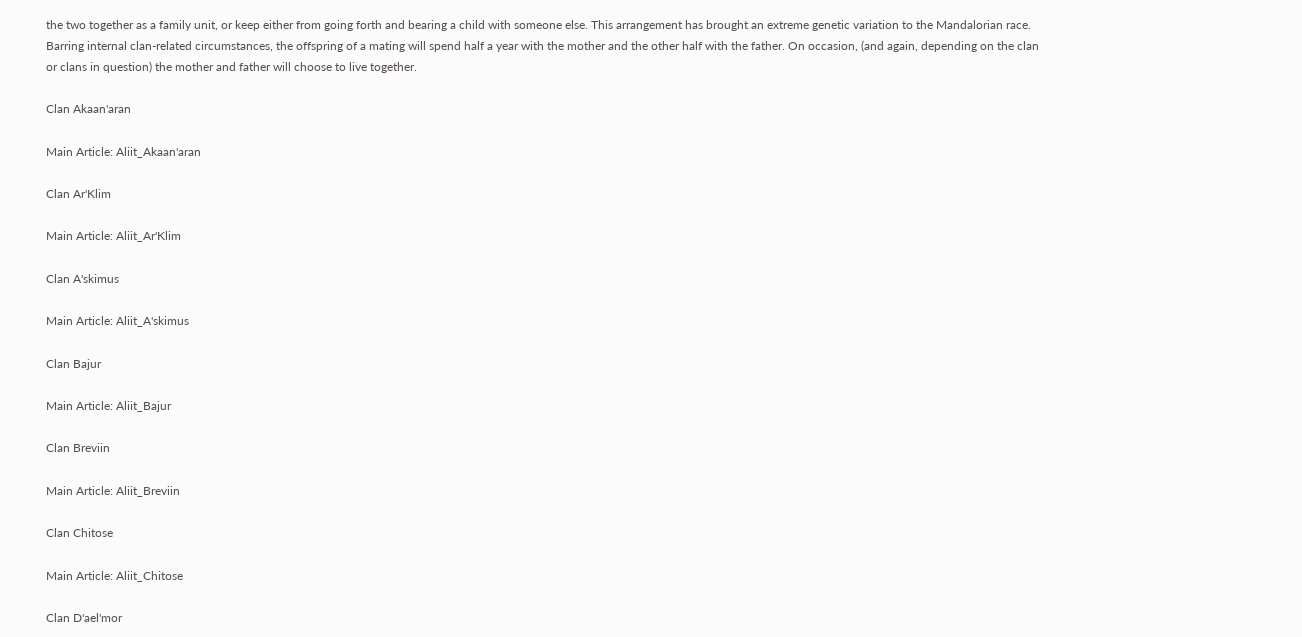the two together as a family unit, or keep either from going forth and bearing a child with someone else. This arrangement has brought an extreme genetic variation to the Mandalorian race. Barring internal clan-related circumstances, the offspring of a mating will spend half a year with the mother and the other half with the father. On occasion, (and again, depending on the clan or clans in question) the mother and father will choose to live together.

Clan Akaan'aran

Main Article: Aliit_Akaan'aran

Clan Ar'Klim

Main Article: Aliit_Ar'Klim

Clan A'skimus

Main Article: Aliit_A'skimus

Clan Bajur

Main Article: Aliit_Bajur

Clan Breviin

Main Article: Aliit_Breviin

Clan Chitose

Main Article: Aliit_Chitose

Clan D'ael'mor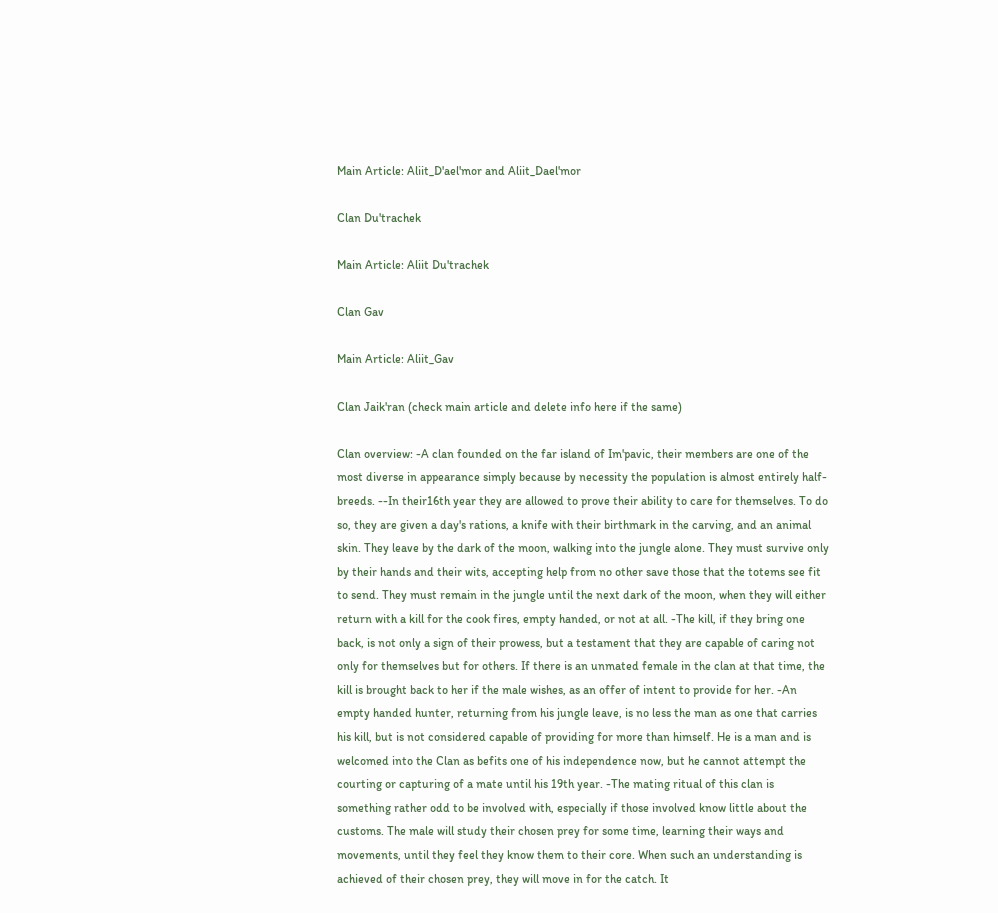Main Article: Aliit_D'ael'mor and Aliit_Dael'mor

Clan Du'trachek

Main Article: Aliit Du'trachek

Clan Gav

Main Article: Aliit_Gav

Clan Jaik'ran (check main article and delete info here if the same)

Clan overview: -A clan founded on the far island of Im'pavic, their members are one of the most diverse in appearance simply because by necessity the population is almost entirely half-breeds. --In their16th year they are allowed to prove their ability to care for themselves. To do so, they are given a day's rations, a knife with their birthmark in the carving, and an animal skin. They leave by the dark of the moon, walking into the jungle alone. They must survive only by their hands and their wits, accepting help from no other save those that the totems see fit to send. They must remain in the jungle until the next dark of the moon, when they will either return with a kill for the cook fires, empty handed, or not at all. -The kill, if they bring one back, is not only a sign of their prowess, but a testament that they are capable of caring not only for themselves but for others. If there is an unmated female in the clan at that time, the kill is brought back to her if the male wishes, as an offer of intent to provide for her. -An empty handed hunter, returning from his jungle leave, is no less the man as one that carries his kill, but is not considered capable of providing for more than himself. He is a man and is welcomed into the Clan as befits one of his independence now, but he cannot attempt the courting or capturing of a mate until his 19th year. -The mating ritual of this clan is something rather odd to be involved with, especially if those involved know little about the customs. The male will study their chosen prey for some time, learning their ways and movements, until they feel they know them to their core. When such an understanding is achieved of their chosen prey, they will move in for the catch. It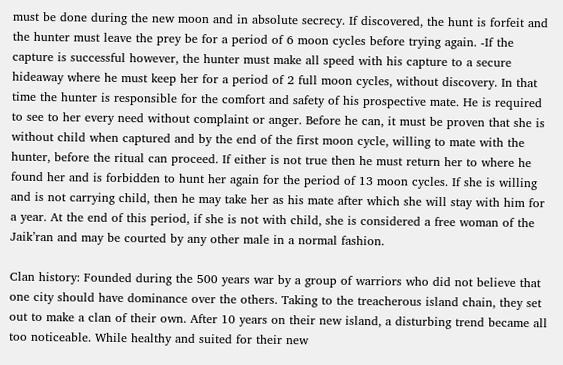must be done during the new moon and in absolute secrecy. If discovered, the hunt is forfeit and the hunter must leave the prey be for a period of 6 moon cycles before trying again. -If the capture is successful however, the hunter must make all speed with his capture to a secure hideaway where he must keep her for a period of 2 full moon cycles, without discovery. In that time the hunter is responsible for the comfort and safety of his prospective mate. He is required to see to her every need without complaint or anger. Before he can, it must be proven that she is without child when captured and by the end of the first moon cycle, willing to mate with the hunter, before the ritual can proceed. If either is not true then he must return her to where he found her and is forbidden to hunt her again for the period of 13 moon cycles. If she is willing and is not carrying child, then he may take her as his mate after which she will stay with him for a year. At the end of this period, if she is not with child, she is considered a free woman of the Jaik’ran and may be courted by any other male in a normal fashion.

Clan history: Founded during the 500 years war by a group of warriors who did not believe that one city should have dominance over the others. Taking to the treacherous island chain, they set out to make a clan of their own. After 10 years on their new island, a disturbing trend became all too noticeable. While healthy and suited for their new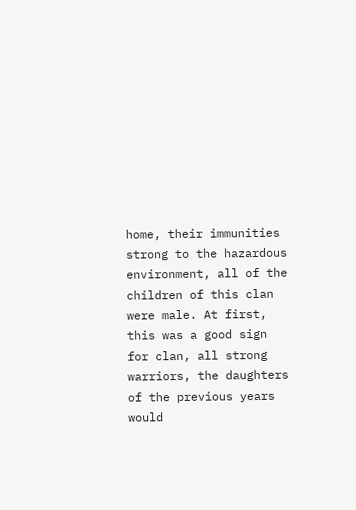home, their immunities strong to the hazardous environment, all of the children of this clan were male. At first, this was a good sign for clan, all strong warriors, the daughters of the previous years would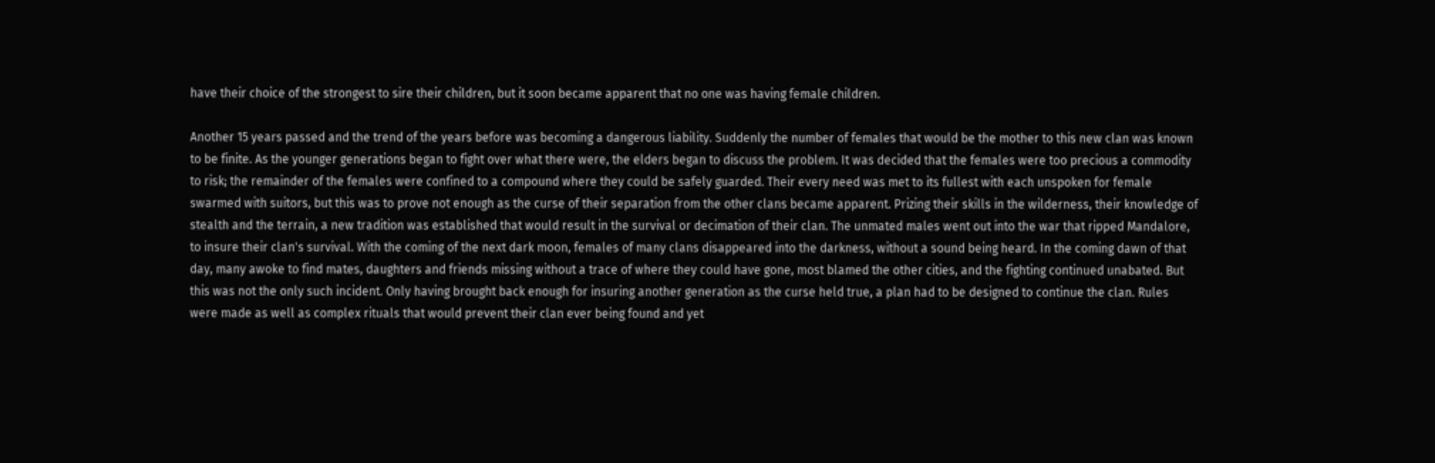have their choice of the strongest to sire their children, but it soon became apparent that no one was having female children.

Another 15 years passed and the trend of the years before was becoming a dangerous liability. Suddenly the number of females that would be the mother to this new clan was known to be finite. As the younger generations began to fight over what there were, the elders began to discuss the problem. It was decided that the females were too precious a commodity to risk; the remainder of the females were confined to a compound where they could be safely guarded. Their every need was met to its fullest with each unspoken for female swarmed with suitors, but this was to prove not enough as the curse of their separation from the other clans became apparent. Prizing their skills in the wilderness, their knowledge of stealth and the terrain, a new tradition was established that would result in the survival or decimation of their clan. The unmated males went out into the war that ripped Mandalore, to insure their clan's survival. With the coming of the next dark moon, females of many clans disappeared into the darkness, without a sound being heard. In the coming dawn of that day, many awoke to find mates, daughters and friends missing without a trace of where they could have gone, most blamed the other cities, and the fighting continued unabated. But this was not the only such incident. Only having brought back enough for insuring another generation as the curse held true, a plan had to be designed to continue the clan. Rules were made as well as complex rituals that would prevent their clan ever being found and yet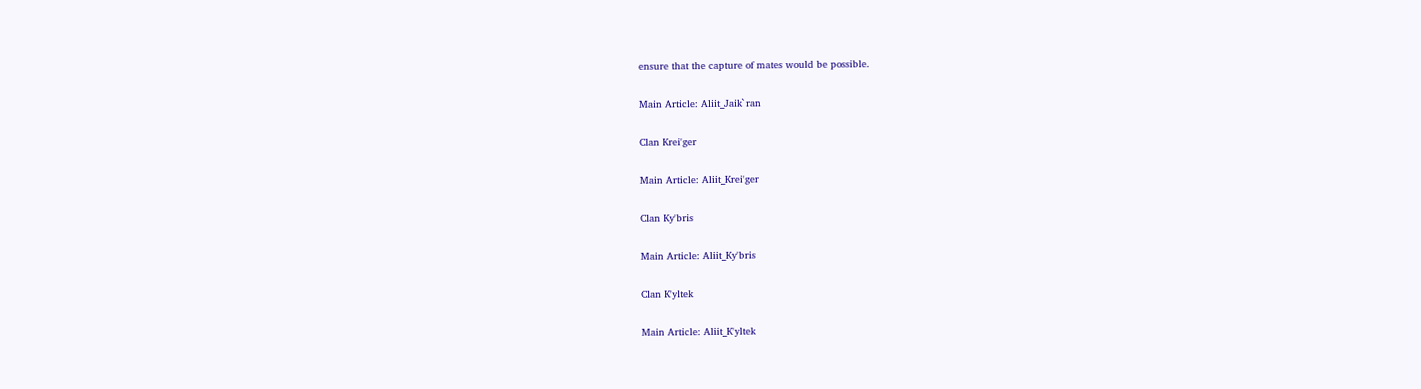ensure that the capture of mates would be possible.

Main Article: Aliit_Jaik`ran

Clan Krei'ger

Main Article: Aliit_Krei'ger

Clan Ky'bris

Main Article: Aliit_Ky'bris

Clan K'yltek

Main Article: Aliit_K'yltek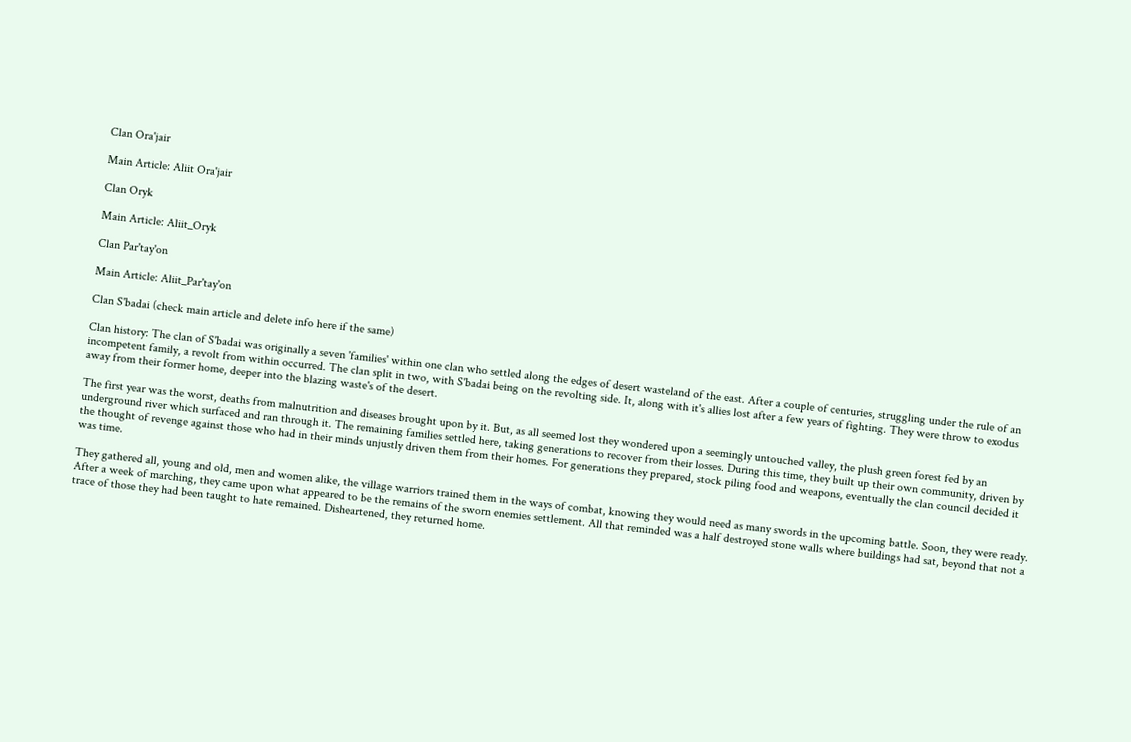Clan Ora'jair

Main Article: Aliit Ora'jair

Clan Oryk

Main Article: Aliit_Oryk

Clan Par'tay'on

Main Article: Aliit_Par'tay'on

Clan S'badai (check main article and delete info here if the same)

Clan history: The clan of S'badai was originally a seven 'families' within one clan who settled along the edges of desert wasteland of the east. After a couple of centuries, struggling under the rule of an incompetent family, a revolt from within occurred. The clan split in two, with S'badai being on the revolting side. It, along with it's allies lost after a few years of fighting. They were throw to exodus away from their former home, deeper into the blazing waste's of the desert.

The first year was the worst, deaths from malnutrition and diseases brought upon by it. But, as all seemed lost they wondered upon a seemingly untouched valley, the plush green forest fed by an underground river which surfaced and ran through it. The remaining families settled here, taking generations to recover from their losses. During this time, they built up their own community, driven by the thought of revenge against those who had in their minds unjustly driven them from their homes. For generations they prepared, stock piling food and weapons, eventually the clan council decided it was time.

They gathered all, young and old, men and women alike, the village warriors trained them in the ways of combat, knowing they would need as many swords in the upcoming battle. Soon, they were ready. After a week of marching, they came upon what appeared to be the remains of the sworn enemies settlement. All that reminded was a half destroyed stone walls where buildings had sat, beyond that not a trace of those they had been taught to hate remained. Disheartened, they returned home.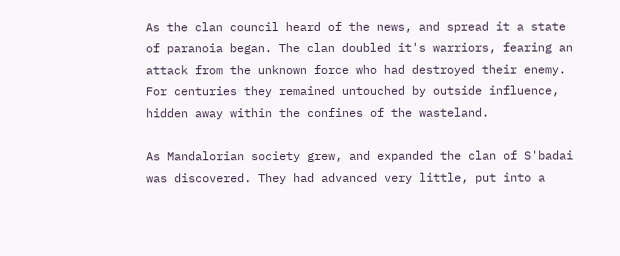As the clan council heard of the news, and spread it a state of paranoia began. The clan doubled it's warriors, fearing an attack from the unknown force who had destroyed their enemy. For centuries they remained untouched by outside influence, hidden away within the confines of the wasteland.

As Mandalorian society grew, and expanded the clan of S'badai was discovered. They had advanced very little, put into a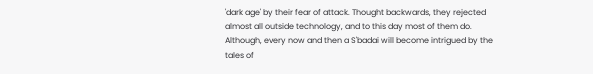'dark age' by their fear of attack. Thought backwards, they rejected almost all outside technology, and to this day most of them do. Although, every now and then a S'badai will become intrigued by the tales of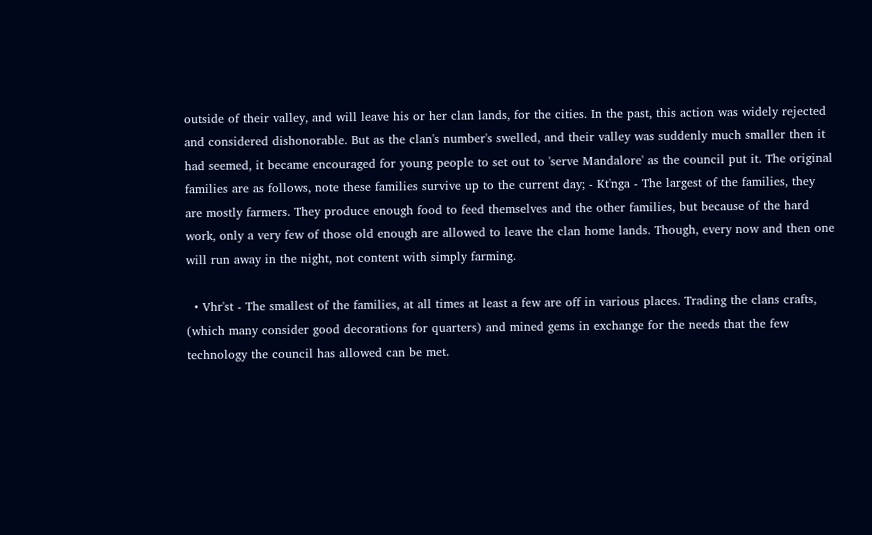outside of their valley, and will leave his or her clan lands, for the cities. In the past, this action was widely rejected and considered dishonorable. But as the clan's number's swelled, and their valley was suddenly much smaller then it had seemed, it became encouraged for young people to set out to 'serve Mandalore' as the council put it. The original families are as follows, note these families survive up to the current day; - Kt'nga - The largest of the families, they are mostly farmers. They produce enough food to feed themselves and the other families, but because of the hard work, only a very few of those old enough are allowed to leave the clan home lands. Though, every now and then one will run away in the night, not content with simply farming.

  • Vhr'st - The smallest of the families, at all times at least a few are off in various places. Trading the clans crafts, (which many consider good decorations for quarters) and mined gems in exchange for the needs that the few technology the council has allowed can be met.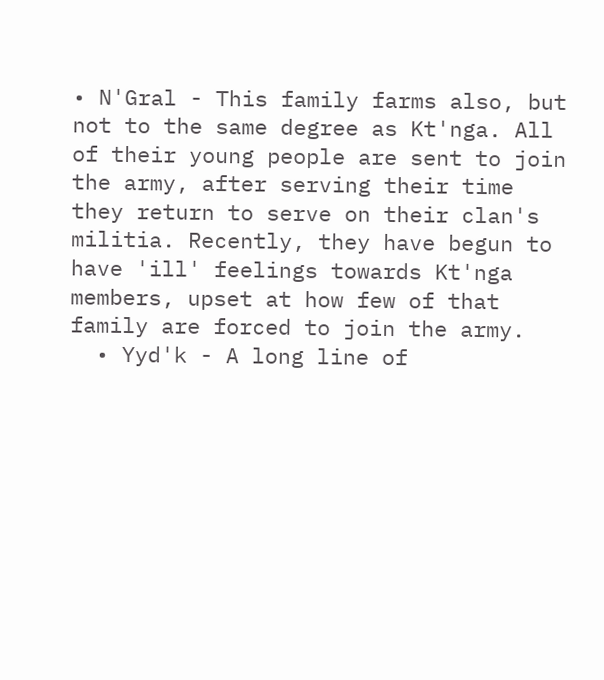• N'Gral - This family farms also, but not to the same degree as Kt'nga. All of their young people are sent to join the army, after serving their time they return to serve on their clan's militia. Recently, they have begun to have 'ill' feelings towards Kt'nga members, upset at how few of that family are forced to join the army.
  • Yyd'k - A long line of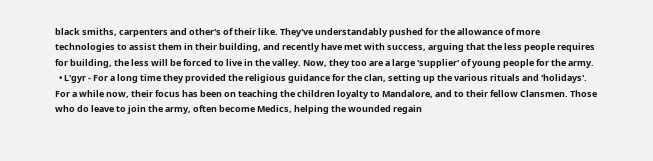black smiths, carpenters and other's of their like. They've understandably pushed for the allowance of more technologies to assist them in their building, and recently have met with success, arguing that the less people requires for building, the less will be forced to live in the valley. Now, they too are a large 'supplier' of young people for the army.
  • L'gyr - For a long time they provided the religious guidance for the clan, setting up the various rituals and 'holidays'. For a while now, their focus has been on teaching the children loyalty to Mandalore, and to their fellow Clansmen. Those who do leave to join the army, often become Medics, helping the wounded regain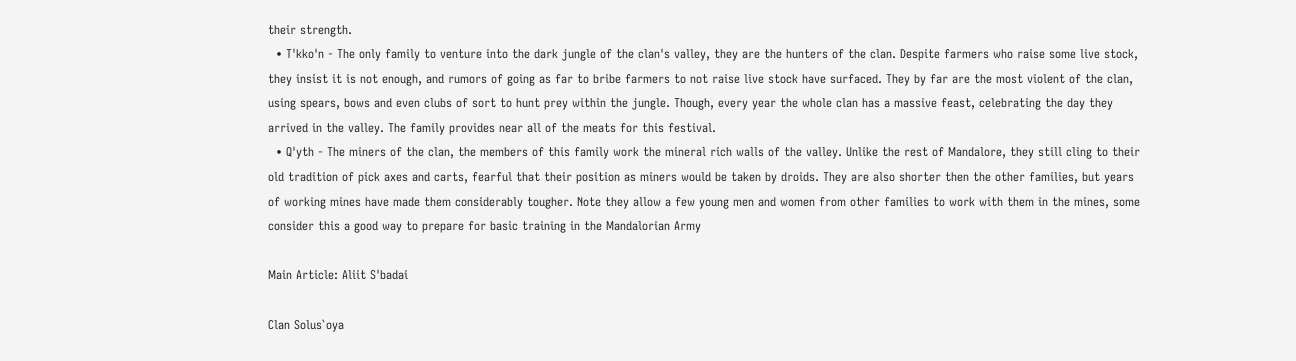their strength.
  • T'kko'n - The only family to venture into the dark jungle of the clan's valley, they are the hunters of the clan. Despite farmers who raise some live stock, they insist it is not enough, and rumors of going as far to bribe farmers to not raise live stock have surfaced. They by far are the most violent of the clan, using spears, bows and even clubs of sort to hunt prey within the jungle. Though, every year the whole clan has a massive feast, celebrating the day they arrived in the valley. The family provides near all of the meats for this festival.
  • Q'yth - The miners of the clan, the members of this family work the mineral rich walls of the valley. Unlike the rest of Mandalore, they still cling to their old tradition of pick axes and carts, fearful that their position as miners would be taken by droids. They are also shorter then the other families, but years of working mines have made them considerably tougher. Note they allow a few young men and women from other families to work with them in the mines, some consider this a good way to prepare for basic training in the Mandalorian Army

Main Article: Aliit S'badai

Clan Solus`oya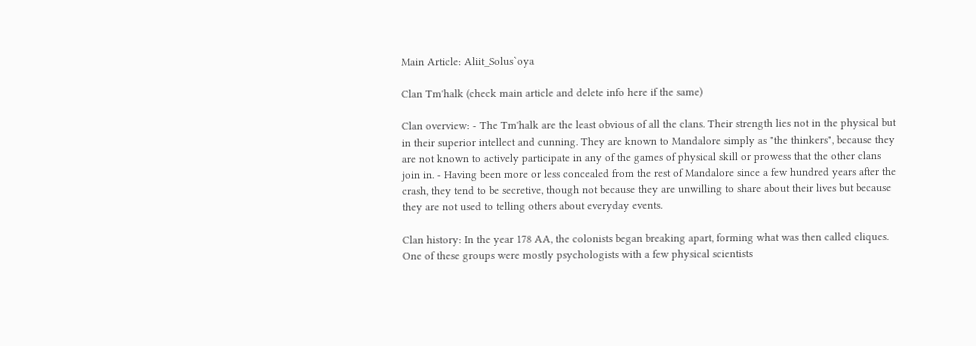Main Article: Aliit_Solus`oya

Clan Tm'halk (check main article and delete info here if the same)

Clan overview: - The Tm'halk are the least obvious of all the clans. Their strength lies not in the physical but in their superior intellect and cunning. They are known to Mandalore simply as "the thinkers", because they are not known to actively participate in any of the games of physical skill or prowess that the other clans join in. - Having been more or less concealed from the rest of Mandalore since a few hundred years after the crash, they tend to be secretive, though not because they are unwilling to share about their lives but because they are not used to telling others about everyday events.

Clan history: In the year 178 AA, the colonists began breaking apart, forming what was then called cliques. One of these groups were mostly psychologists with a few physical scientists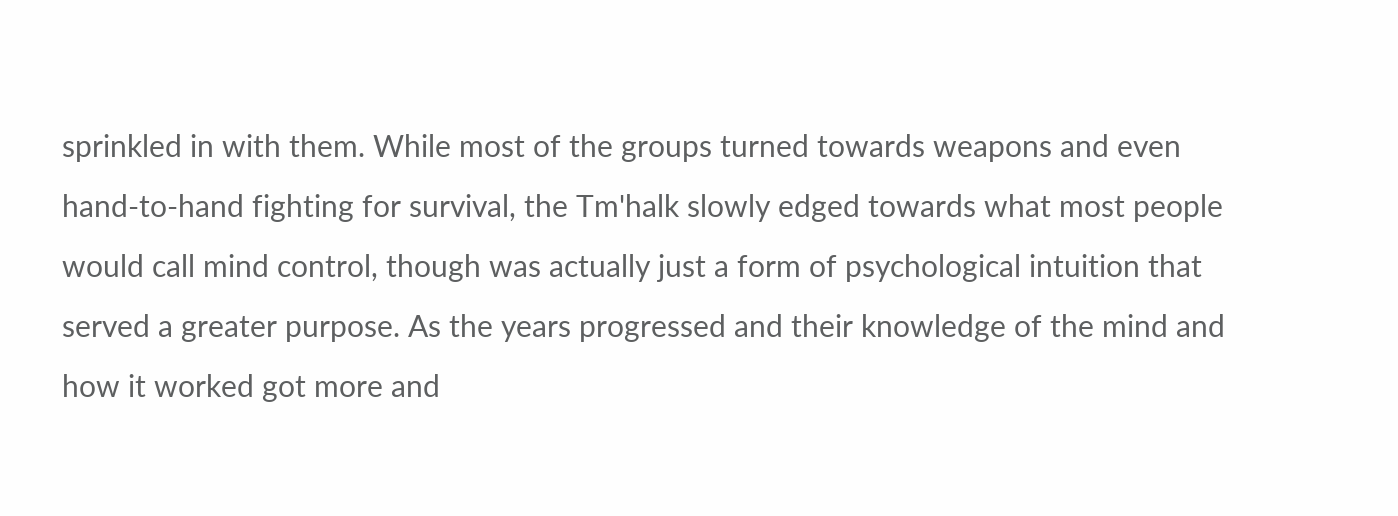sprinkled in with them. While most of the groups turned towards weapons and even hand-to-hand fighting for survival, the Tm'halk slowly edged towards what most people would call mind control, though was actually just a form of psychological intuition that served a greater purpose. As the years progressed and their knowledge of the mind and how it worked got more and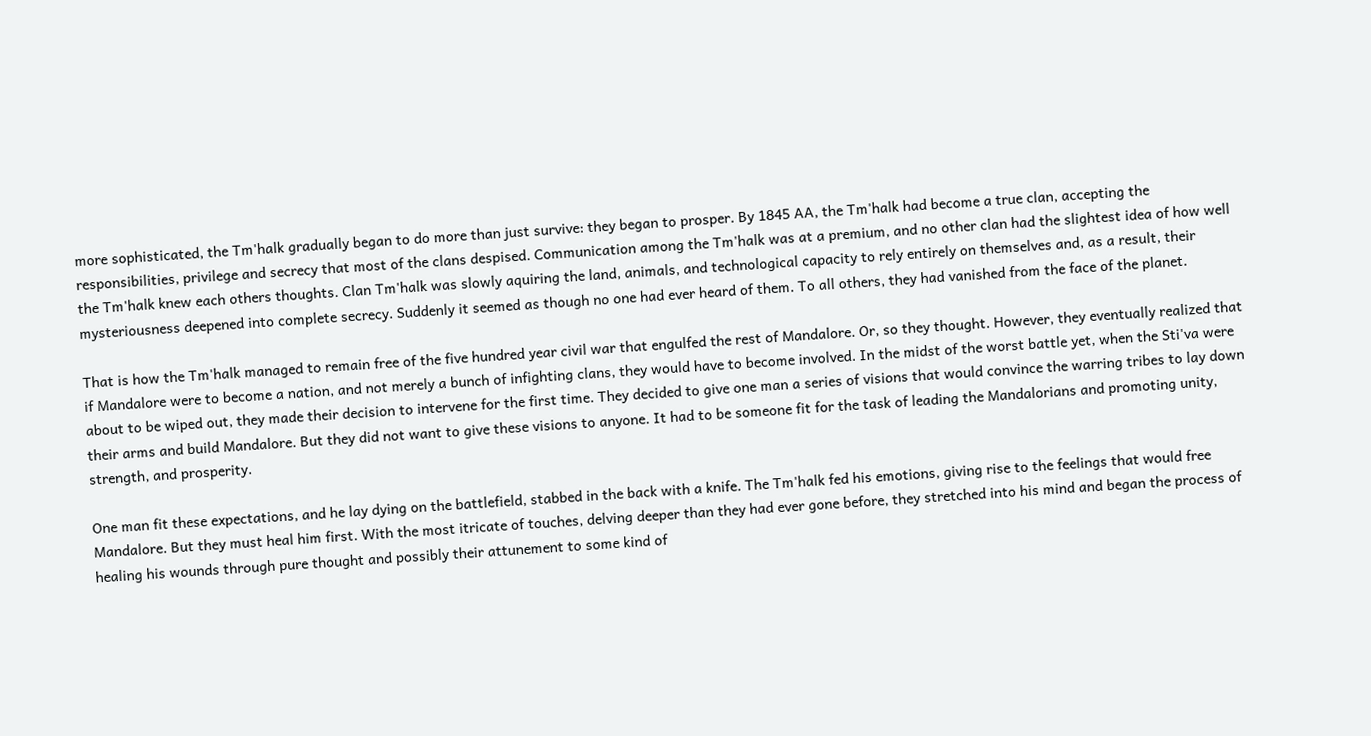more sophisticated, the Tm'halk gradually began to do more than just survive: they began to prosper. By 1845 AA, the Tm'halk had become a true clan, accepting the responsibilities, privilege and secrecy that most of the clans despised. Communication among the Tm'halk was at a premium, and no other clan had the slightest idea of how well the Tm'halk knew each others thoughts. Clan Tm'halk was slowly aquiring the land, animals, and technological capacity to rely entirely on themselves and, as a result, their mysteriousness deepened into complete secrecy. Suddenly it seemed as though no one had ever heard of them. To all others, they had vanished from the face of the planet.

That is how the Tm'halk managed to remain free of the five hundred year civil war that engulfed the rest of Mandalore. Or, so they thought. However, they eventually realized that if Mandalore were to become a nation, and not merely a bunch of infighting clans, they would have to become involved. In the midst of the worst battle yet, when the Sti'va were about to be wiped out, they made their decision to intervene for the first time. They decided to give one man a series of visions that would convince the warring tribes to lay down their arms and build Mandalore. But they did not want to give these visions to anyone. It had to be someone fit for the task of leading the Mandalorians and promoting unity, strength, and prosperity.

One man fit these expectations, and he lay dying on the battlefield, stabbed in the back with a knife. The Tm'halk fed his emotions, giving rise to the feelings that would free Mandalore. But they must heal him first. With the most itricate of touches, delving deeper than they had ever gone before, they stretched into his mind and began the process of healing his wounds through pure thought and possibly their attunement to some kind of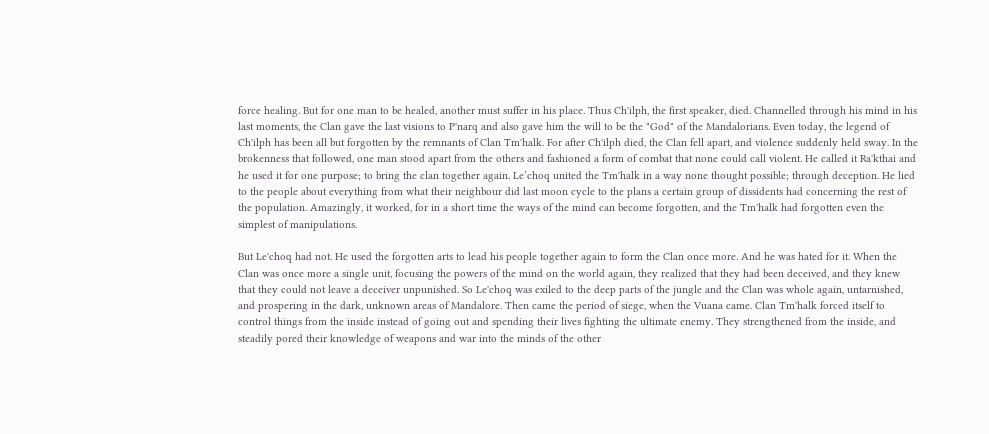force healing. But for one man to be healed, another must suffer in his place. Thus Ch'ilph, the first speaker, died. Channelled through his mind in his last moments, the Clan gave the last visions to P'narq and also gave him the will to be the "God" of the Mandalorians. Even today, the legend of Ch'ilph has been all but forgotten by the remnants of Clan Tm'halk. For after Ch'ilph died, the Clan fell apart, and violence suddenly held sway. In the brokenness that followed, one man stood apart from the others and fashioned a form of combat that none could call violent. He called it Ra'kthai and he used it for one purpose; to bring the clan together again. Le’choq united the Tm'halk in a way none thought possible; through deception. He lied to the people about everything from what their neighbour did last moon cycle to the plans a certain group of dissidents had concerning the rest of the population. Amazingly, it worked, for in a short time the ways of the mind can become forgotten, and the Tm'halk had forgotten even the simplest of manipulations.

But Le'choq had not. He used the forgotten arts to lead his people together again to form the Clan once more. And he was hated for it. When the Clan was once more a single unit, focusing the powers of the mind on the world again, they realized that they had been deceived, and they knew that they could not leave a deceiver unpunished. So Le'choq was exiled to the deep parts of the jungle and the Clan was whole again, untarnished, and prospering in the dark, unknown areas of Mandalore. Then came the period of siege, when the Vuana came. Clan Tm'halk forced itself to control things from the inside instead of going out and spending their lives fighting the ultimate enemy. They strengthened from the inside, and steadily pored their knowledge of weapons and war into the minds of the other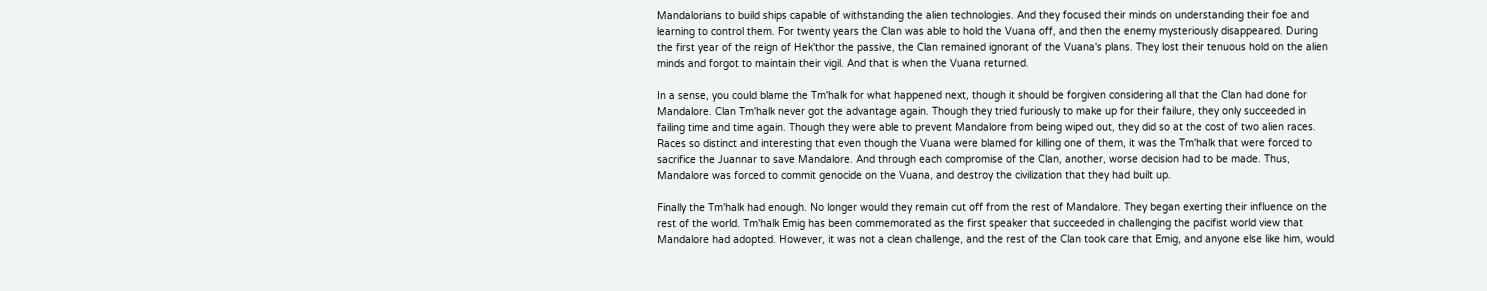Mandalorians to build ships capable of withstanding the alien technologies. And they focused their minds on understanding their foe and learning to control them. For twenty years the Clan was able to hold the Vuana off, and then the enemy mysteriously disappeared. During the first year of the reign of Hek'thor the passive, the Clan remained ignorant of the Vuana's plans. They lost their tenuous hold on the alien minds and forgot to maintain their vigil. And that is when the Vuana returned.

In a sense, you could blame the Tm'halk for what happened next, though it should be forgiven considering all that the Clan had done for Mandalore. Clan Tm'halk never got the advantage again. Though they tried furiously to make up for their failure, they only succeeded in failing time and time again. Though they were able to prevent Mandalore from being wiped out, they did so at the cost of two alien races. Races so distinct and interesting that even though the Vuana were blamed for killing one of them, it was the Tm'halk that were forced to sacrifice the Juannar to save Mandalore. And through each compromise of the Clan, another, worse decision had to be made. Thus, Mandalore was forced to commit genocide on the Vuana, and destroy the civilization that they had built up.

Finally the Tm'halk had enough. No longer would they remain cut off from the rest of Mandalore. They began exerting their influence on the rest of the world. Tm'halk Emig has been commemorated as the first speaker that succeeded in challenging the pacifist world view that Mandalore had adopted. However, it was not a clean challenge, and the rest of the Clan took care that Emig, and anyone else like him, would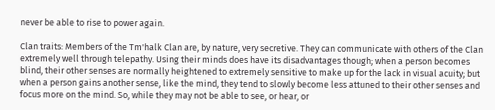never be able to rise to power again.

Clan traits: Members of the Tm'halk Clan are, by nature, very secretive. They can communicate with others of the Clan extremely well through telepathy. Using their minds does have its disadvantages though; when a person becomes blind, their other senses are normally heightened to extremely sensitive to make up for the lack in visual acuity; but when a person gains another sense, like the mind, they tend to slowly become less attuned to their other senses and focus more on the mind. So, while they may not be able to see, or hear, or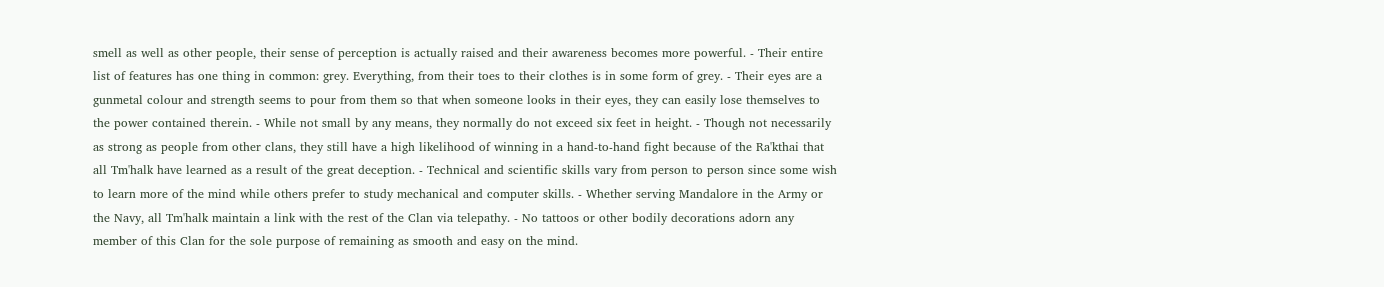smell as well as other people, their sense of perception is actually raised and their awareness becomes more powerful. - Their entire list of features has one thing in common: grey. Everything, from their toes to their clothes is in some form of grey. - Their eyes are a gunmetal colour and strength seems to pour from them so that when someone looks in their eyes, they can easily lose themselves to the power contained therein. - While not small by any means, they normally do not exceed six feet in height. - Though not necessarily as strong as people from other clans, they still have a high likelihood of winning in a hand-to-hand fight because of the Ra'kthai that all Tm'halk have learned as a result of the great deception. - Technical and scientific skills vary from person to person since some wish to learn more of the mind while others prefer to study mechanical and computer skills. - Whether serving Mandalore in the Army or the Navy, all Tm'halk maintain a link with the rest of the Clan via telepathy. - No tattoos or other bodily decorations adorn any member of this Clan for the sole purpose of remaining as smooth and easy on the mind.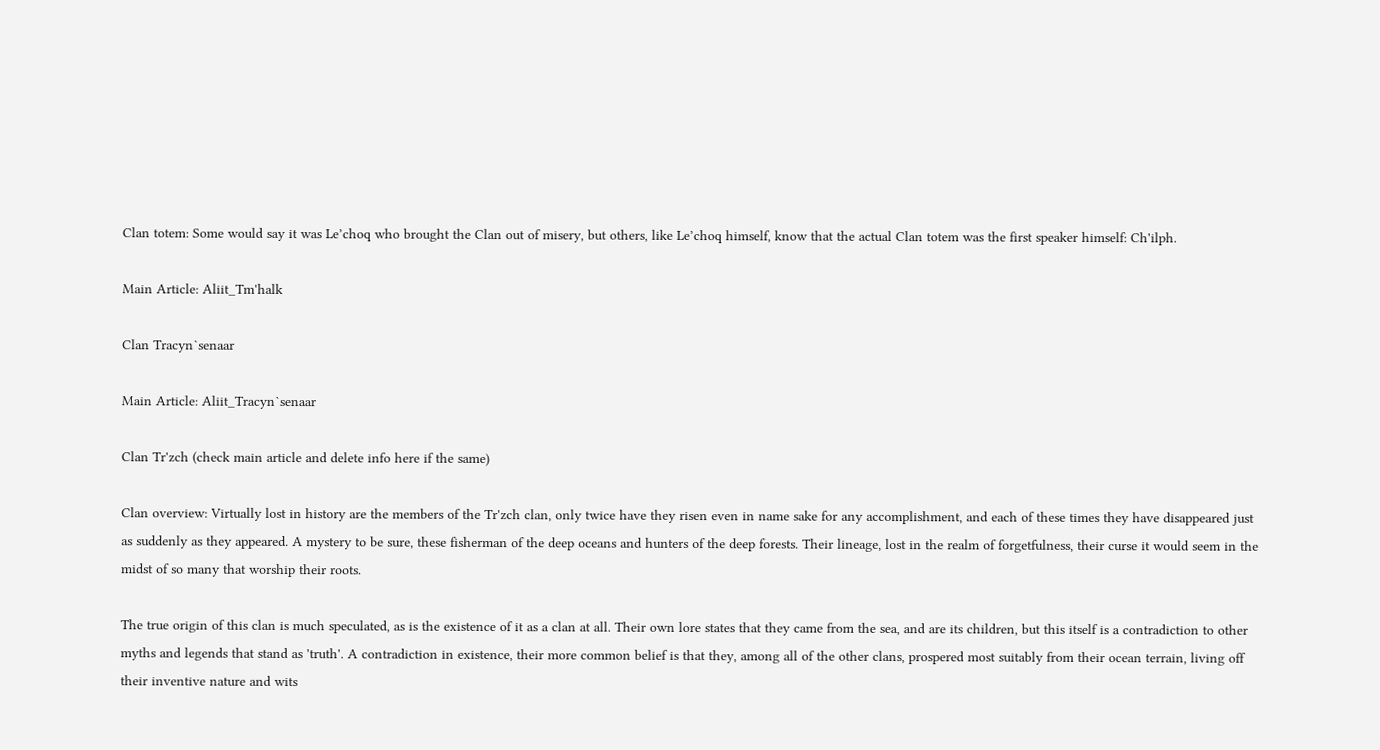Clan totem: Some would say it was Le’choq who brought the Clan out of misery, but others, like Le’choq himself, know that the actual Clan totem was the first speaker himself: Ch'ilph.

Main Article: Aliit_Tm'halk

Clan Tracyn`senaar

Main Article: Aliit_Tracyn`senaar

Clan Tr'zch (check main article and delete info here if the same)

Clan overview: Virtually lost in history are the members of the Tr'zch clan, only twice have they risen even in name sake for any accomplishment, and each of these times they have disappeared just as suddenly as they appeared. A mystery to be sure, these fisherman of the deep oceans and hunters of the deep forests. Their lineage, lost in the realm of forgetfulness, their curse it would seem in the midst of so many that worship their roots.

The true origin of this clan is much speculated, as is the existence of it as a clan at all. Their own lore states that they came from the sea, and are its children, but this itself is a contradiction to other myths and legends that stand as 'truth'. A contradiction in existence, their more common belief is that they, among all of the other clans, prospered most suitably from their ocean terrain, living off their inventive nature and wits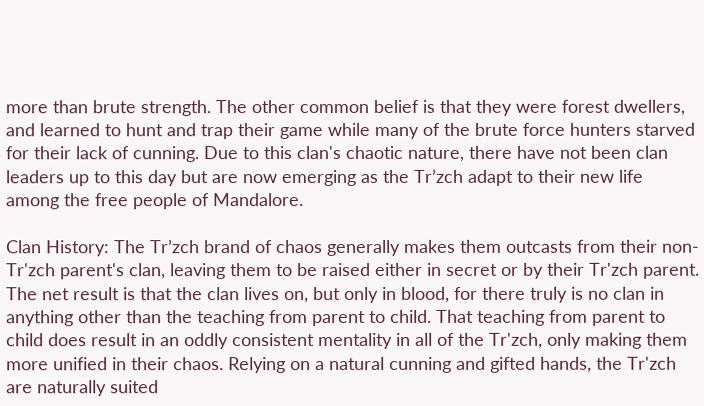more than brute strength. The other common belief is that they were forest dwellers, and learned to hunt and trap their game while many of the brute force hunters starved for their lack of cunning. Due to this clan's chaotic nature, there have not been clan leaders up to this day but are now emerging as the Tr’zch adapt to their new life among the free people of Mandalore.

Clan History: The Tr’zch brand of chaos generally makes them outcasts from their non-Tr'zch parent's clan, leaving them to be raised either in secret or by their Tr'zch parent. The net result is that the clan lives on, but only in blood, for there truly is no clan in anything other than the teaching from parent to child. That teaching from parent to child does result in an oddly consistent mentality in all of the Tr'zch, only making them more unified in their chaos. Relying on a natural cunning and gifted hands, the Tr'zch are naturally suited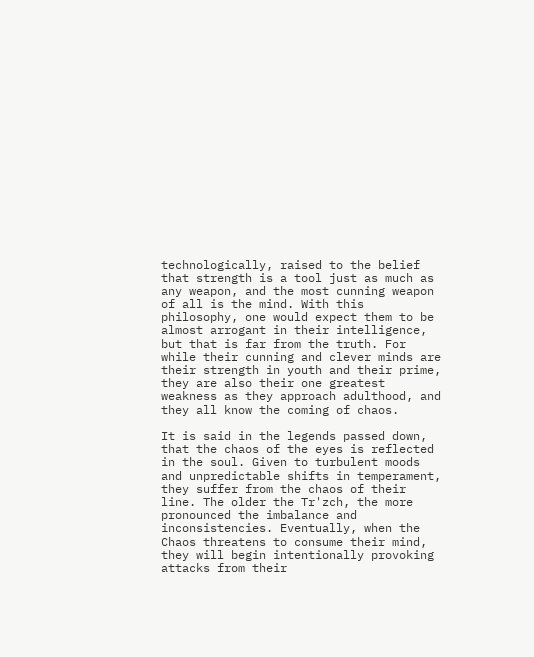technologically, raised to the belief that strength is a tool just as much as any weapon, and the most cunning weapon of all is the mind. With this philosophy, one would expect them to be almost arrogant in their intelligence, but that is far from the truth. For while their cunning and clever minds are their strength in youth and their prime, they are also their one greatest weakness as they approach adulthood, and they all know the coming of chaos.

It is said in the legends passed down, that the chaos of the eyes is reflected in the soul. Given to turbulent moods and unpredictable shifts in temperament, they suffer from the chaos of their line. The older the Tr'zch, the more pronounced the imbalance and inconsistencies. Eventually, when the Chaos threatens to consume their mind, they will begin intentionally provoking attacks from their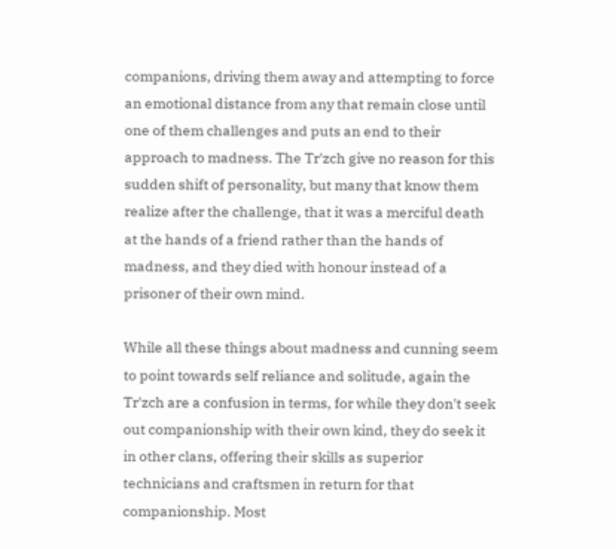companions, driving them away and attempting to force an emotional distance from any that remain close until one of them challenges and puts an end to their approach to madness. The Tr'zch give no reason for this sudden shift of personality, but many that know them realize after the challenge, that it was a merciful death at the hands of a friend rather than the hands of madness, and they died with honour instead of a prisoner of their own mind.

While all these things about madness and cunning seem to point towards self reliance and solitude, again the Tr'zch are a confusion in terms, for while they don't seek out companionship with their own kind, they do seek it in other clans, offering their skills as superior technicians and craftsmen in return for that companionship. Most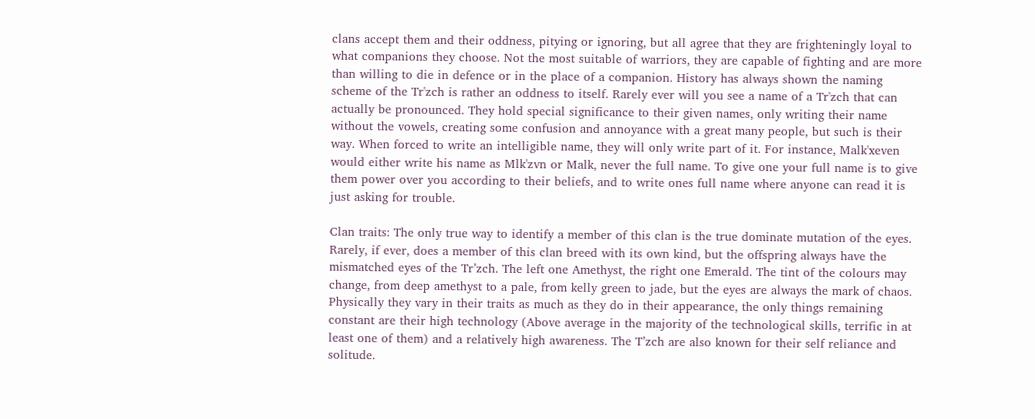clans accept them and their oddness, pitying or ignoring, but all agree that they are frighteningly loyal to what companions they choose. Not the most suitable of warriors, they are capable of fighting and are more than willing to die in defence or in the place of a companion. History has always shown the naming scheme of the Tr'zch is rather an oddness to itself. Rarely ever will you see a name of a Tr'zch that can actually be pronounced. They hold special significance to their given names, only writing their name without the vowels, creating some confusion and annoyance with a great many people, but such is their way. When forced to write an intelligible name, they will only write part of it. For instance, Malk'xeven would either write his name as Mlk'zvn or Malk, never the full name. To give one your full name is to give them power over you according to their beliefs, and to write ones full name where anyone can read it is just asking for trouble.

Clan traits: The only true way to identify a member of this clan is the true dominate mutation of the eyes. Rarely, if ever, does a member of this clan breed with its own kind, but the offspring always have the mismatched eyes of the Tr’zch. The left one Amethyst, the right one Emerald. The tint of the colours may change, from deep amethyst to a pale, from kelly green to jade, but the eyes are always the mark of chaos. Physically they vary in their traits as much as they do in their appearance, the only things remaining constant are their high technology (Above average in the majority of the technological skills, terrific in at least one of them) and a relatively high awareness. The T’zch are also known for their self reliance and solitude.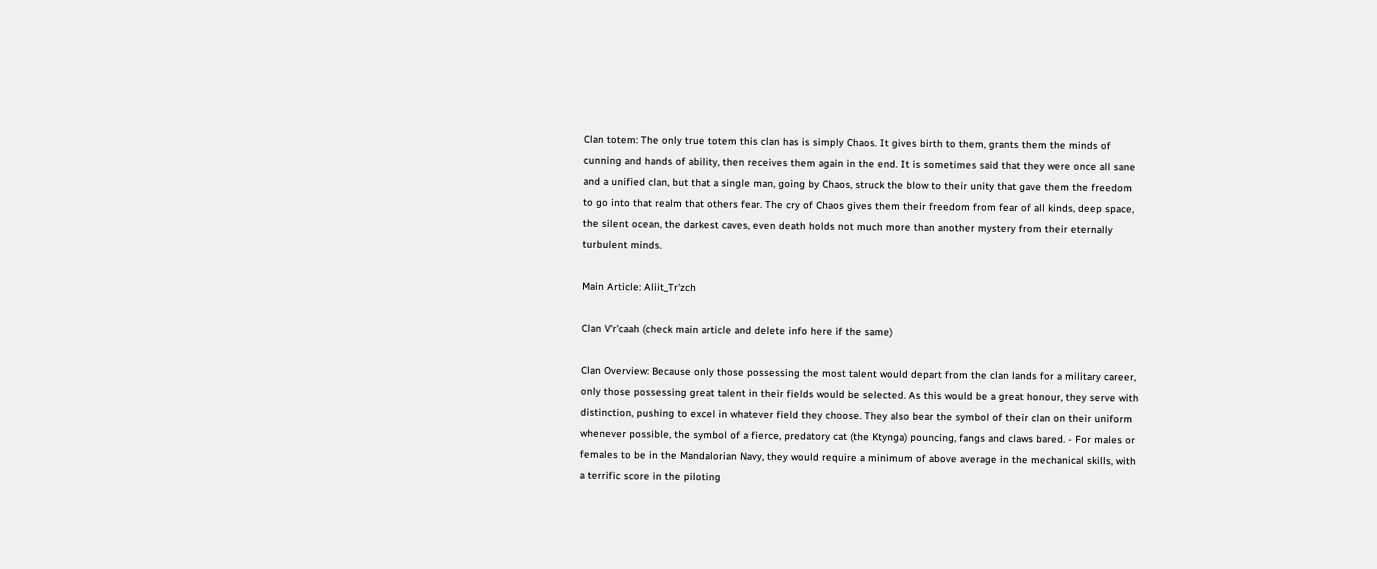Clan totem: The only true totem this clan has is simply Chaos. It gives birth to them, grants them the minds of cunning and hands of ability, then receives them again in the end. It is sometimes said that they were once all sane and a unified clan, but that a single man, going by Chaos, struck the blow to their unity that gave them the freedom to go into that realm that others fear. The cry of Chaos gives them their freedom from fear of all kinds, deep space, the silent ocean, the darkest caves, even death holds not much more than another mystery from their eternally turbulent minds.

Main Article: Aliit_Tr'zch

Clan V'r'caah (check main article and delete info here if the same)

Clan Overview: Because only those possessing the most talent would depart from the clan lands for a military career, only those possessing great talent in their fields would be selected. As this would be a great honour, they serve with distinction, pushing to excel in whatever field they choose. They also bear the symbol of their clan on their uniform whenever possible, the symbol of a fierce, predatory cat (the Ktynga) pouncing, fangs and claws bared. - For males or females to be in the Mandalorian Navy, they would require a minimum of above average in the mechanical skills, with a terrific score in the piloting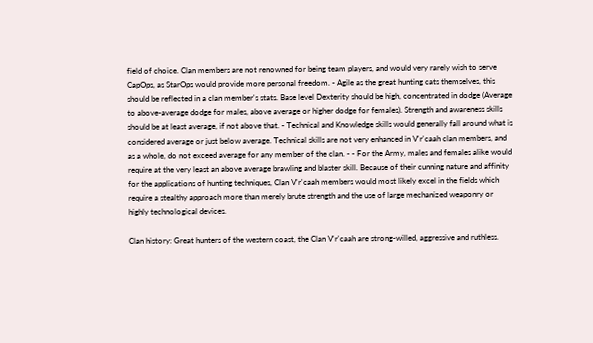field of choice. Clan members are not renowned for being team players, and would very rarely wish to serve CapOps, as StarOps would provide more personal freedom. - Agile as the great hunting cats themselves, this should be reflected in a clan member's stats. Base level Dexterity should be high, concentrated in dodge (Average to above-average dodge for males, above average or higher dodge for females). Strength and awareness skills should be at least average, if not above that. - Technical and Knowledge skills would generally fall around what is considered average or just below average. Technical skills are not very enhanced in V'r'caah clan members, and as a whole, do not exceed average for any member of the clan. - - For the Army, males and females alike would require at the very least an above average brawling and blaster skill. Because of their cunning nature and affinity for the applications of hunting techniques, Clan V'r'caah members would most likely excel in the fields which require a stealthy approach more than merely brute strength and the use of large mechanized weaponry or highly technological devices.

Clan history: Great hunters of the western coast, the Clan V'r'caah are strong-willed, aggressive and ruthless.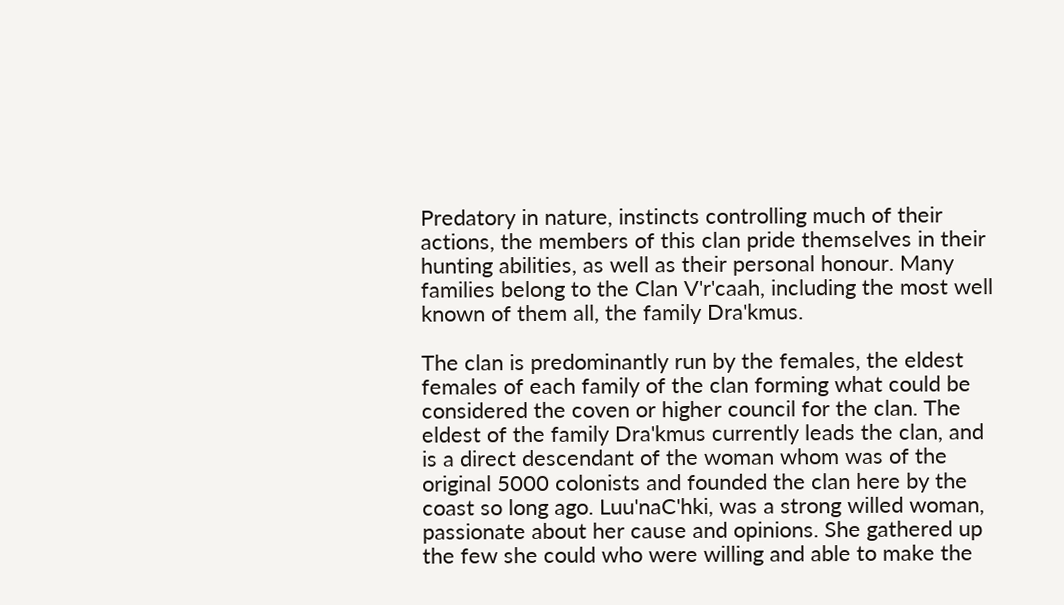Predatory in nature, instincts controlling much of their actions, the members of this clan pride themselves in their hunting abilities, as well as their personal honour. Many families belong to the Clan V'r'caah, including the most well known of them all, the family Dra'kmus.

The clan is predominantly run by the females, the eldest females of each family of the clan forming what could be considered the coven or higher council for the clan. The eldest of the family Dra'kmus currently leads the clan, and is a direct descendant of the woman whom was of the original 5000 colonists and founded the clan here by the coast so long ago. Luu'naC'hki, was a strong willed woman, passionate about her cause and opinions. She gathered up the few she could who were willing and able to make the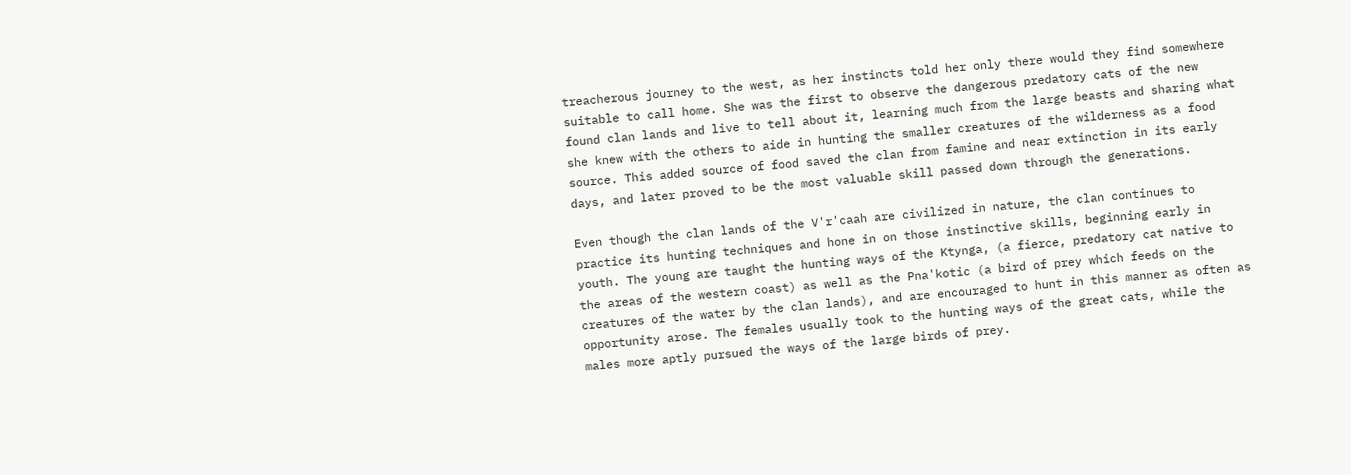treacherous journey to the west, as her instincts told her only there would they find somewhere suitable to call home. She was the first to observe the dangerous predatory cats of the new found clan lands and live to tell about it, learning much from the large beasts and sharing what she knew with the others to aide in hunting the smaller creatures of the wilderness as a food source. This added source of food saved the clan from famine and near extinction in its early days, and later proved to be the most valuable skill passed down through the generations.

Even though the clan lands of the V'r'caah are civilized in nature, the clan continues to practice its hunting techniques and hone in on those instinctive skills, beginning early in youth. The young are taught the hunting ways of the Ktynga, (a fierce, predatory cat native to the areas of the western coast) as well as the Pna'kotic (a bird of prey which feeds on the creatures of the water by the clan lands), and are encouraged to hunt in this manner as often as opportunity arose. The females usually took to the hunting ways of the great cats, while the males more aptly pursued the ways of the large birds of prey.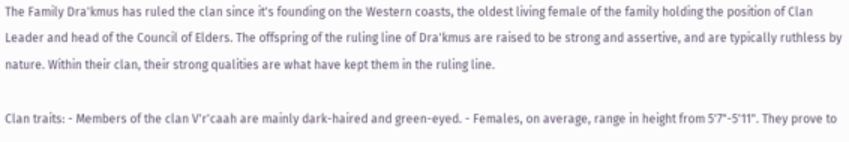The Family Dra'kmus has ruled the clan since it's founding on the Western coasts, the oldest living female of the family holding the position of Clan Leader and head of the Council of Elders. The offspring of the ruling line of Dra'kmus are raised to be strong and assertive, and are typically ruthless by nature. Within their clan, their strong qualities are what have kept them in the ruling line.

Clan traits: - Members of the clan V'r'caah are mainly dark-haired and green-eyed. - Females, on average, range in height from 5'7"-5'11". They prove to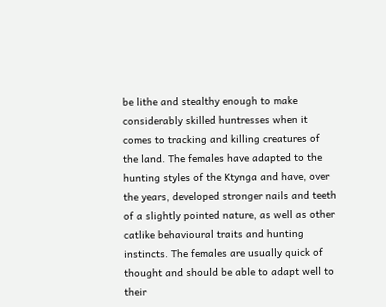be lithe and stealthy enough to make considerably skilled huntresses when it comes to tracking and killing creatures of the land. The females have adapted to the hunting styles of the Ktynga and have, over the years, developed stronger nails and teeth of a slightly pointed nature, as well as other catlike behavioural traits and hunting instincts. The females are usually quick of thought and should be able to adapt well to their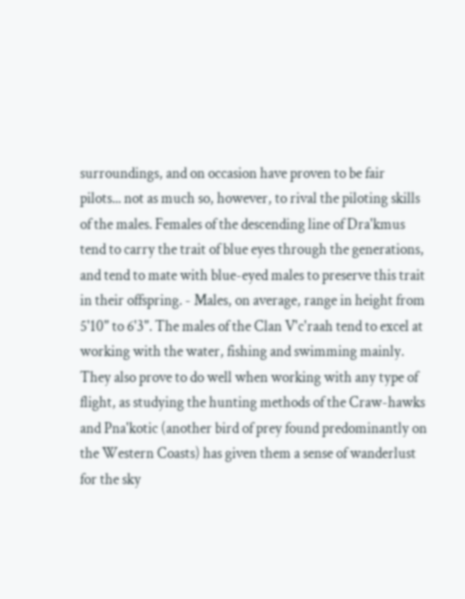surroundings, and on occasion have proven to be fair pilots... not as much so, however, to rival the piloting skills of the males. Females of the descending line of Dra'kmus tend to carry the trait of blue eyes through the generations, and tend to mate with blue-eyed males to preserve this trait in their offspring. - Males, on average, range in height from 5'10" to 6'3". The males of the Clan V'c'raah tend to excel at working with the water, fishing and swimming mainly. They also prove to do well when working with any type of flight, as studying the hunting methods of the Craw-hawks and Pna'kotic (another bird of prey found predominantly on the Western Coasts) has given them a sense of wanderlust for the sky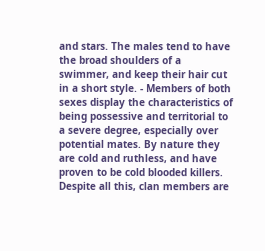and stars. The males tend to have the broad shoulders of a swimmer, and keep their hair cut in a short style. - Members of both sexes display the characteristics of being possessive and territorial to a severe degree, especially over potential mates. By nature they are cold and ruthless, and have proven to be cold blooded killers. Despite all this, clan members are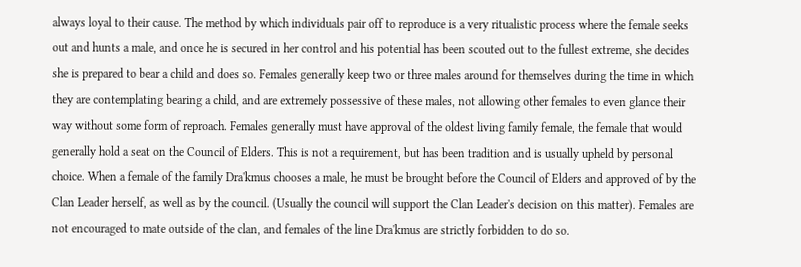always loyal to their cause. The method by which individuals pair off to reproduce is a very ritualistic process where the female seeks out and hunts a male, and once he is secured in her control and his potential has been scouted out to the fullest extreme, she decides she is prepared to bear a child and does so. Females generally keep two or three males around for themselves during the time in which they are contemplating bearing a child, and are extremely possessive of these males, not allowing other females to even glance their way without some form of reproach. Females generally must have approval of the oldest living family female, the female that would generally hold a seat on the Council of Elders. This is not a requirement, but has been tradition and is usually upheld by personal choice. When a female of the family Dra'kmus chooses a male, he must be brought before the Council of Elders and approved of by the Clan Leader herself, as well as by the council. (Usually the council will support the Clan Leader's decision on this matter). Females are not encouraged to mate outside of the clan, and females of the line Dra'kmus are strictly forbidden to do so.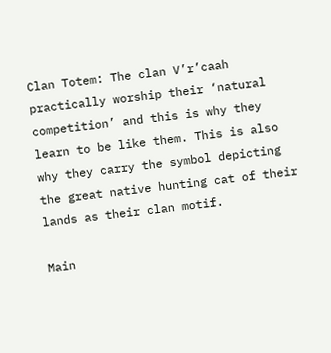Clan Totem: The clan V’r’caah practically worship their ‘natural competition’ and this is why they learn to be like them. This is also why they carry the symbol depicting the great native hunting cat of their lands as their clan motif.

Main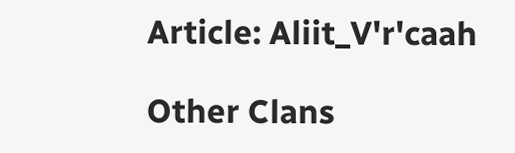Article: Aliit_V'r'caah

Other Clans